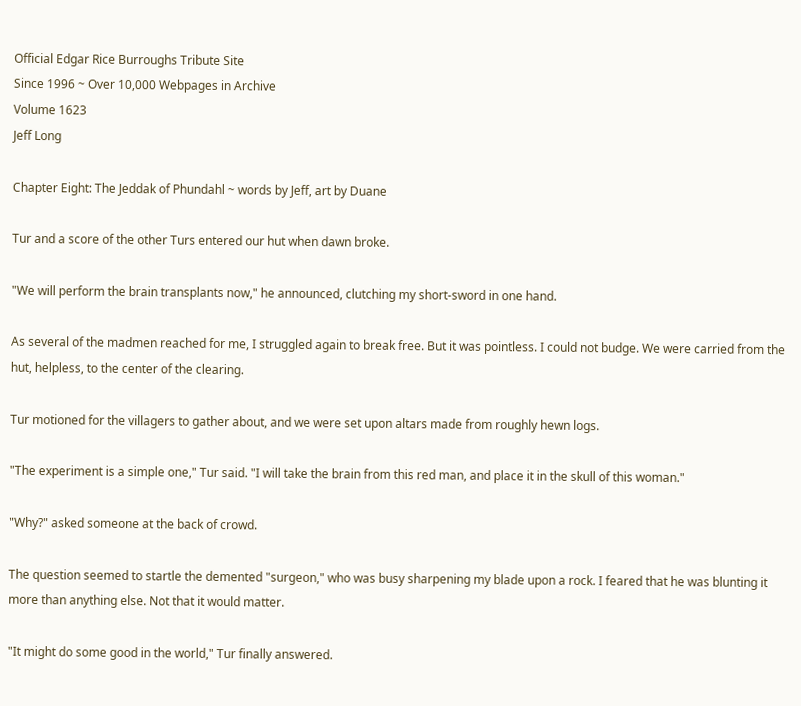Official Edgar Rice Burroughs Tribute Site
Since 1996 ~ Over 10,000 Webpages in Archive
Volume 1623
Jeff Long

Chapter Eight: The Jeddak of Phundahl ~ words by Jeff, art by Duane

Tur and a score of the other Turs entered our hut when dawn broke.

"We will perform the brain transplants now," he announced, clutching my short-sword in one hand.

As several of the madmen reached for me, I struggled again to break free. But it was pointless. I could not budge. We were carried from the hut, helpless, to the center of the clearing.

Tur motioned for the villagers to gather about, and we were set upon altars made from roughly hewn logs.

"The experiment is a simple one," Tur said. "I will take the brain from this red man, and place it in the skull of this woman."

"Why?" asked someone at the back of crowd.

The question seemed to startle the demented "surgeon," who was busy sharpening my blade upon a rock. I feared that he was blunting it more than anything else. Not that it would matter.

"It might do some good in the world," Tur finally answered.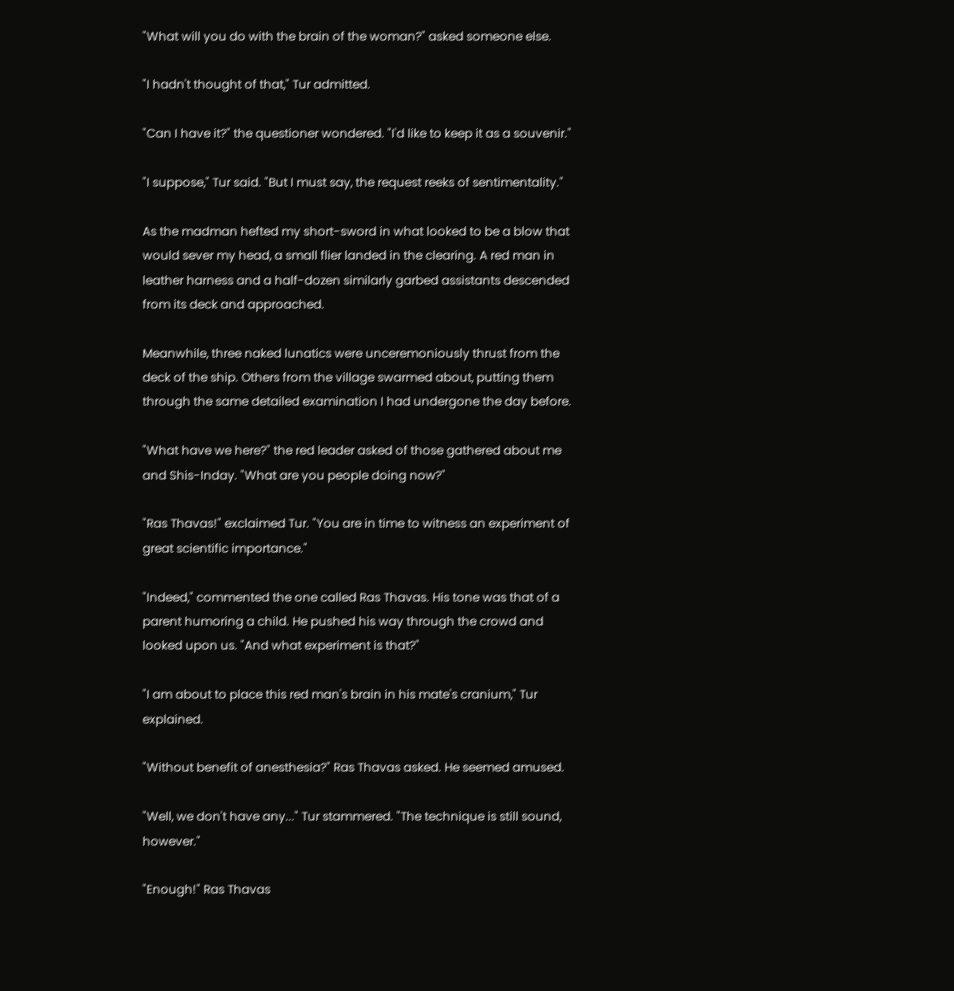"What will you do with the brain of the woman?" asked someone else.

"I hadn't thought of that," Tur admitted.

"Can I have it?" the questioner wondered. "I'd like to keep it as a souvenir."

"I suppose," Tur said. "But I must say, the request reeks of sentimentality."

As the madman hefted my short-sword in what looked to be a blow that would sever my head, a small flier landed in the clearing. A red man in leather harness and a half-dozen similarly garbed assistants descended from its deck and approached.

Meanwhile, three naked lunatics were unceremoniously thrust from the deck of the ship. Others from the village swarmed about, putting them through the same detailed examination I had undergone the day before.

"What have we here?" the red leader asked of those gathered about me and Shis-Inday. "What are you people doing now?"

"Ras Thavas!" exclaimed Tur. "You are in time to witness an experiment of great scientific importance."

"Indeed," commented the one called Ras Thavas. His tone was that of a parent humoring a child. He pushed his way through the crowd and looked upon us. "And what experiment is that?"

"I am about to place this red man's brain in his mate's cranium," Tur explained.

"Without benefit of anesthesia?" Ras Thavas asked. He seemed amused.

"Well, we don't have any..." Tur stammered. "The technique is still sound, however."

"Enough!" Ras Thavas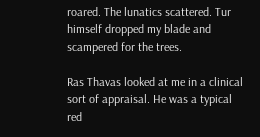roared. The lunatics scattered. Tur himself dropped my blade and scampered for the trees.

Ras Thavas looked at me in a clinical sort of appraisal. He was a typical red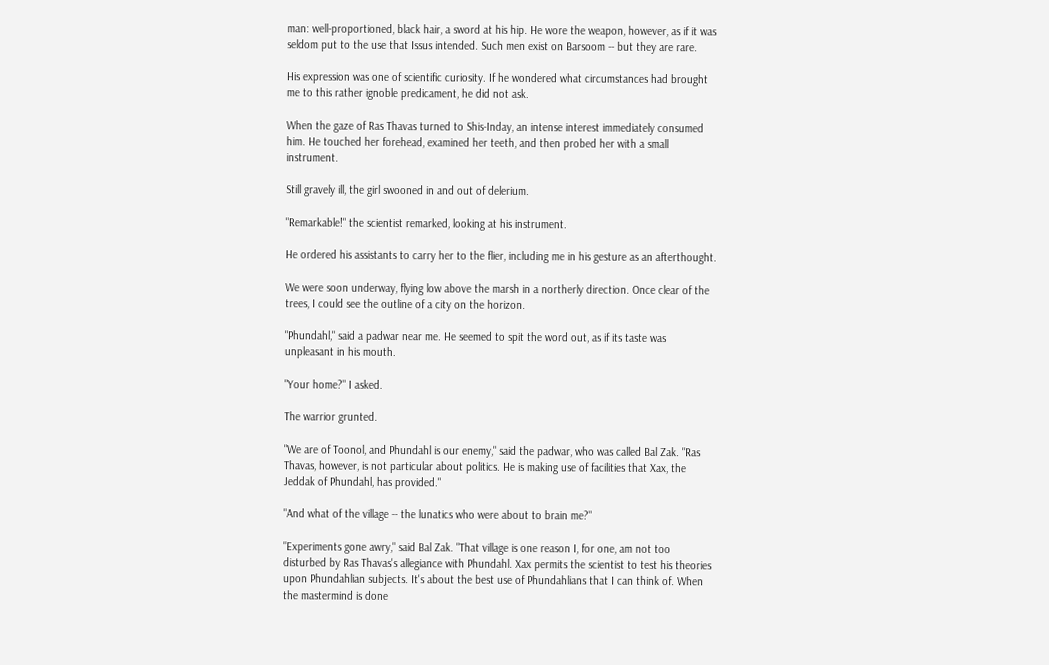man: well-proportioned, black hair, a sword at his hip. He wore the weapon, however, as if it was seldom put to the use that Issus intended. Such men exist on Barsoom -- but they are rare.

His expression was one of scientific curiosity. If he wondered what circumstances had brought me to this rather ignoble predicament, he did not ask.

When the gaze of Ras Thavas turned to Shis-Inday, an intense interest immediately consumed him. He touched her forehead, examined her teeth, and then probed her with a small instrument.

Still gravely ill, the girl swooned in and out of delerium.

"Remarkable!" the scientist remarked, looking at his instrument.

He ordered his assistants to carry her to the flier, including me in his gesture as an afterthought.

We were soon underway, flying low above the marsh in a northerly direction. Once clear of the trees, I could see the outline of a city on the horizon.

"Phundahl," said a padwar near me. He seemed to spit the word out, as if its taste was unpleasant in his mouth.

"Your home?" I asked.

The warrior grunted.

"We are of Toonol, and Phundahl is our enemy," said the padwar, who was called Bal Zak. "Ras Thavas, however, is not particular about politics. He is making use of facilities that Xax, the Jeddak of Phundahl, has provided."

"And what of the village -- the lunatics who were about to brain me?"

"Experiments gone awry," said Bal Zak. "That village is one reason I, for one, am not too disturbed by Ras Thavas's allegiance with Phundahl. Xax permits the scientist to test his theories upon Phundahlian subjects. It's about the best use of Phundahlians that I can think of. When the mastermind is done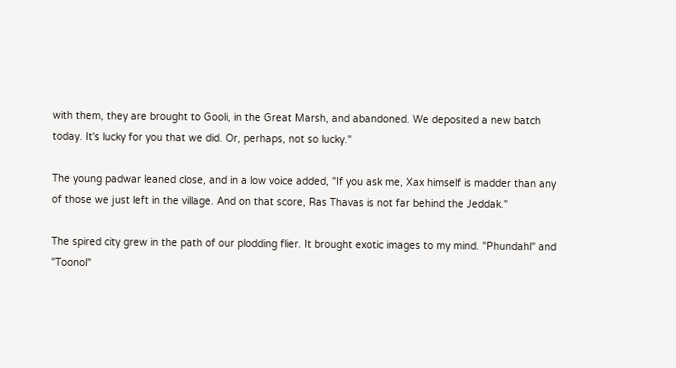with them, they are brought to Gooli, in the Great Marsh, and abandoned. We deposited a new batch today. It's lucky for you that we did. Or, perhaps, not so lucky."

The young padwar leaned close, and in a low voice added, "If you ask me, Xax himself is madder than any of those we just left in the village. And on that score, Ras Thavas is not far behind the Jeddak."

The spired city grew in the path of our plodding flier. It brought exotic images to my mind. "Phundahl" and "Toonol"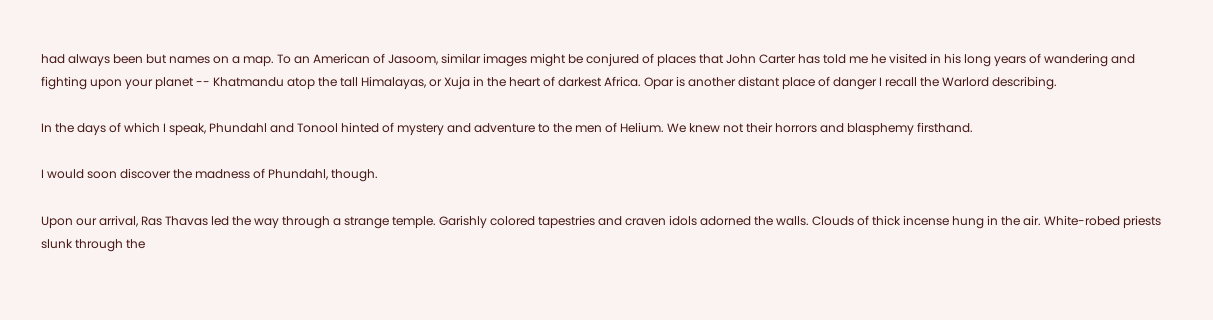had always been but names on a map. To an American of Jasoom, similar images might be conjured of places that John Carter has told me he visited in his long years of wandering and fighting upon your planet -- Khatmandu atop the tall Himalayas, or Xuja in the heart of darkest Africa. Opar is another distant place of danger I recall the Warlord describing.

In the days of which I speak, Phundahl and Tonool hinted of mystery and adventure to the men of Helium. We knew not their horrors and blasphemy firsthand.

I would soon discover the madness of Phundahl, though.

Upon our arrival, Ras Thavas led the way through a strange temple. Garishly colored tapestries and craven idols adorned the walls. Clouds of thick incense hung in the air. White-robed priests slunk through the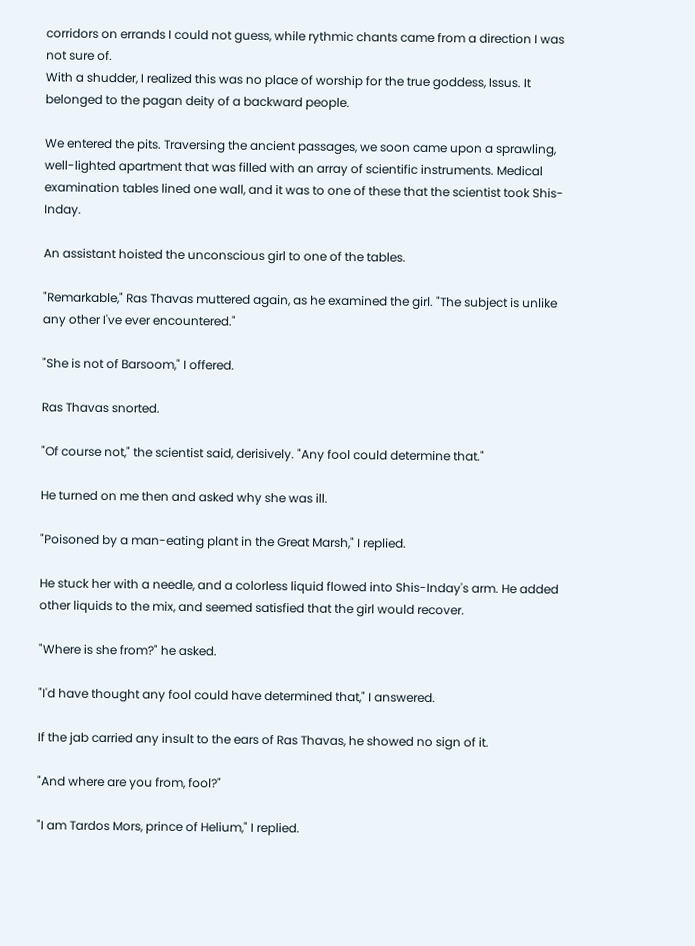corridors on errands I could not guess, while rythmic chants came from a direction I was not sure of.
With a shudder, I realized this was no place of worship for the true goddess, Issus. It belonged to the pagan deity of a backward people.

We entered the pits. Traversing the ancient passages, we soon came upon a sprawling, well-lighted apartment that was filled with an array of scientific instruments. Medical examination tables lined one wall, and it was to one of these that the scientist took Shis-Inday.

An assistant hoisted the unconscious girl to one of the tables.

"Remarkable," Ras Thavas muttered again, as he examined the girl. "The subject is unlike any other I've ever encountered."

"She is not of Barsoom," I offered.

Ras Thavas snorted.

"Of course not," the scientist said, derisively. "Any fool could determine that."

He turned on me then and asked why she was ill.

"Poisoned by a man-eating plant in the Great Marsh," I replied.

He stuck her with a needle, and a colorless liquid flowed into Shis-Inday's arm. He added other liquids to the mix, and seemed satisfied that the girl would recover.

"Where is she from?" he asked.

"I'd have thought any fool could have determined that," I answered.

If the jab carried any insult to the ears of Ras Thavas, he showed no sign of it.

"And where are you from, fool?"

"I am Tardos Mors, prince of Helium," I replied.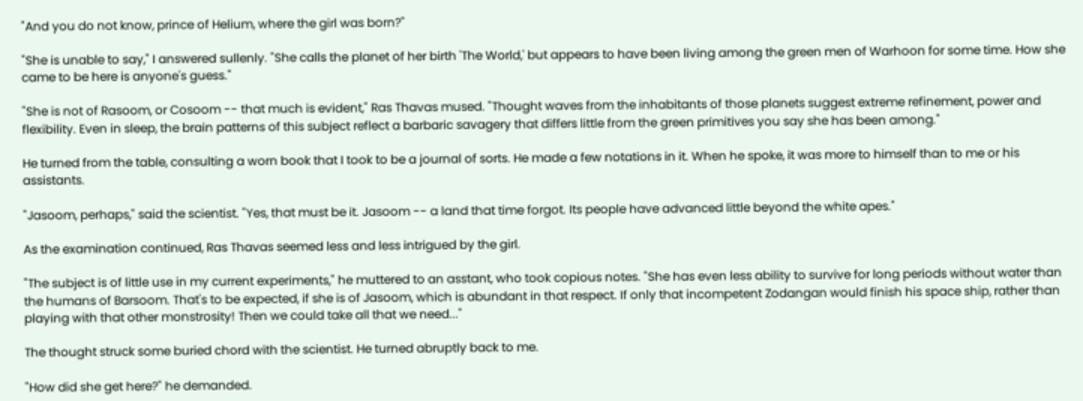"And you do not know, prince of Helium, where the girl was born?"

"She is unable to say," I answered sullenly. "She calls the planet of her birth 'The World,' but appears to have been living among the green men of Warhoon for some time. How she came to be here is anyone's guess."

"She is not of Rasoom, or Cosoom -- that much is evident," Ras Thavas mused. "Thought waves from the inhabitants of those planets suggest extreme refinement, power and flexibility. Even in sleep, the brain patterns of this subject reflect a barbaric savagery that differs little from the green primitives you say she has been among."

He turned from the table, consulting a worn book that I took to be a journal of sorts. He made a few notations in it. When he spoke, it was more to himself than to me or his assistants.

"Jasoom, perhaps," said the scientist. "Yes, that must be it. Jasoom -- a land that time forgot. Its people have advanced little beyond the white apes."

As the examination continued, Ras Thavas seemed less and less intrigued by the girl.

"The subject is of little use in my current experiments," he muttered to an asstant, who took copious notes. "She has even less ability to survive for long periods without water than the humans of Barsoom. That's to be expected, if she is of Jasoom, which is abundant in that respect. If only that incompetent Zodangan would finish his space ship, rather than playing with that other monstrosity! Then we could take all that we need..."

The thought struck some buried chord with the scientist. He turned abruptly back to me.

"How did she get here?" he demanded.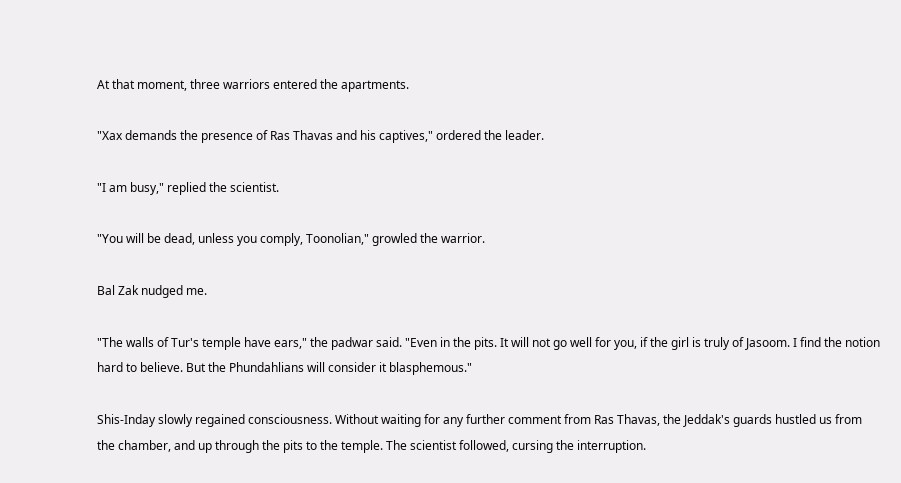At that moment, three warriors entered the apartments.

"Xax demands the presence of Ras Thavas and his captives," ordered the leader.

"I am busy," replied the scientist.

"You will be dead, unless you comply, Toonolian," growled the warrior.

Bal Zak nudged me.

"The walls of Tur's temple have ears," the padwar said. "Even in the pits. It will not go well for you, if the girl is truly of Jasoom. I find the notion hard to believe. But the Phundahlians will consider it blasphemous."

Shis-Inday slowly regained consciousness. Without waiting for any further comment from Ras Thavas, the Jeddak's guards hustled us from the chamber, and up through the pits to the temple. The scientist followed, cursing the interruption.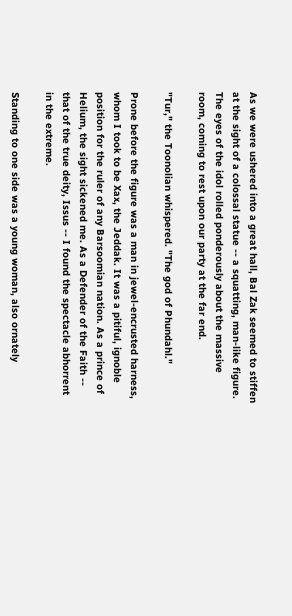As we were ushered into a great hall, Bal Zak seemed to stiffen at the sight of a colossal statue -- a squatting, man-like figure. The eyes of the idol rolled ponderously about the massive room, coming to rest upon our party at the far end.

"Tur," the Toonolian whispered. "The god of Phundahl."

Prone before the figure was a man in jewel-encrusted harness, whom I took to be Xax, the Jeddak. It was a pitiful, ignoble position for the ruler of any Barsoomian nation. As a prince of Helium, the sight sickened me. As a Defender of the Faith -- that of the true deity, Issus -- I found the spectacle abhorrent in the extreme.

Standing to one side was a young woman, also ornately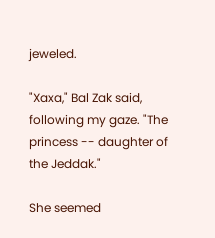jeweled.

"Xaxa," Bal Zak said, following my gaze. "The princess -- daughter of the Jeddak."

She seemed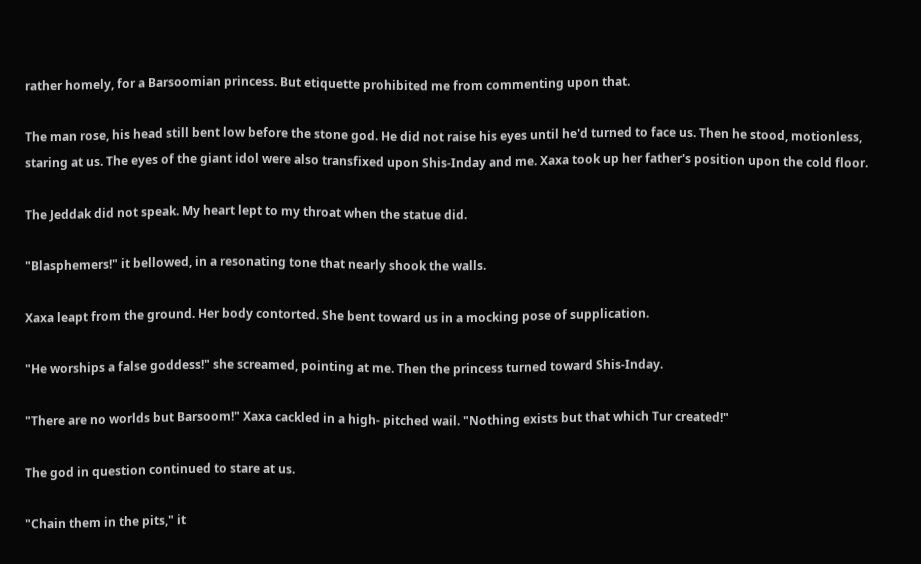rather homely, for a Barsoomian princess. But etiquette prohibited me from commenting upon that.

The man rose, his head still bent low before the stone god. He did not raise his eyes until he'd turned to face us. Then he stood, motionless, staring at us. The eyes of the giant idol were also transfixed upon Shis-Inday and me. Xaxa took up her father's position upon the cold floor.

The Jeddak did not speak. My heart lept to my throat when the statue did.

"Blasphemers!" it bellowed, in a resonating tone that nearly shook the walls.

Xaxa leapt from the ground. Her body contorted. She bent toward us in a mocking pose of supplication.

"He worships a false goddess!" she screamed, pointing at me. Then the princess turned toward Shis-Inday.

"There are no worlds but Barsoom!" Xaxa cackled in a high- pitched wail. "Nothing exists but that which Tur created!"

The god in question continued to stare at us.

"Chain them in the pits," it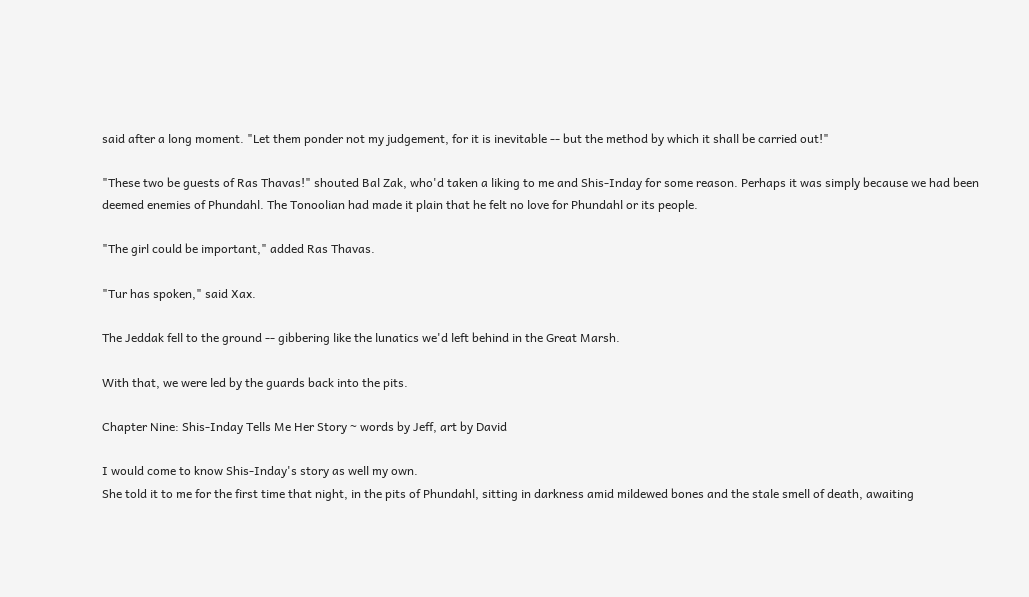said after a long moment. "Let them ponder not my judgement, for it is inevitable -- but the method by which it shall be carried out!"

"These two be guests of Ras Thavas!" shouted Bal Zak, who'd taken a liking to me and Shis-Inday for some reason. Perhaps it was simply because we had been deemed enemies of Phundahl. The Tonoolian had made it plain that he felt no love for Phundahl or its people.

"The girl could be important," added Ras Thavas.

"Tur has spoken," said Xax.

The Jeddak fell to the ground -- gibbering like the lunatics we'd left behind in the Great Marsh.

With that, we were led by the guards back into the pits.

Chapter Nine: Shis-Inday Tells Me Her Story ~ words by Jeff, art by David

I would come to know Shis-Inday's story as well my own.
She told it to me for the first time that night, in the pits of Phundahl, sitting in darkness amid mildewed bones and the stale smell of death, awaiting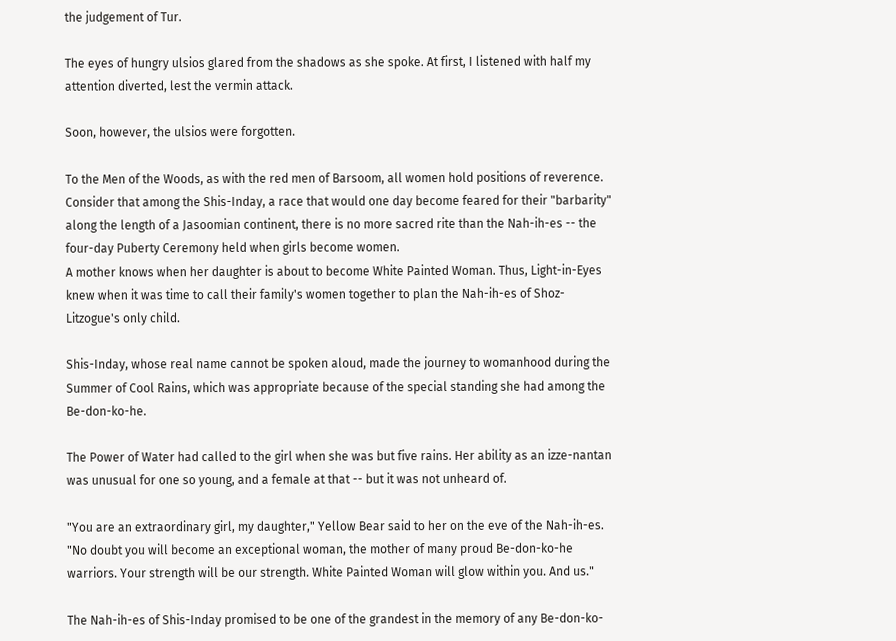the judgement of Tur.

The eyes of hungry ulsios glared from the shadows as she spoke. At first, I listened with half my attention diverted, lest the vermin attack.

Soon, however, the ulsios were forgotten.

To the Men of the Woods, as with the red men of Barsoom, all women hold positions of reverence. Consider that among the Shis-Inday, a race that would one day become feared for their "barbarity" along the length of a Jasoomian continent, there is no more sacred rite than the Nah-ih-es -- the four-day Puberty Ceremony held when girls become women.
A mother knows when her daughter is about to become White Painted Woman. Thus, Light-in-Eyes knew when it was time to call their family's women together to plan the Nah-ih-es of Shoz- Litzogue's only child.

Shis-Inday, whose real name cannot be spoken aloud, made the journey to womanhood during the Summer of Cool Rains, which was appropriate because of the special standing she had among the Be-don-ko-he.

The Power of Water had called to the girl when she was but five rains. Her ability as an izze-nantan was unusual for one so young, and a female at that -- but it was not unheard of.

"You are an extraordinary girl, my daughter," Yellow Bear said to her on the eve of the Nah-ih-es. "No doubt you will become an exceptional woman, the mother of many proud Be-don-ko-he warriors. Your strength will be our strength. White Painted Woman will glow within you. And us."

The Nah-ih-es of Shis-Inday promised to be one of the grandest in the memory of any Be-don-ko-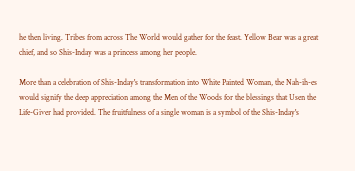he then living. Tribes from across The World would gather for the feast. Yellow Bear was a great chief, and so Shis-Inday was a princess among her people.

More than a celebration of Shis-Inday's transformation into White Painted Woman, the Nah-ih-es would signify the deep appreciation among the Men of the Woods for the blessings that Usen the Life-Giver had provided. The fruitfulness of a single woman is a symbol of the Shis-Inday's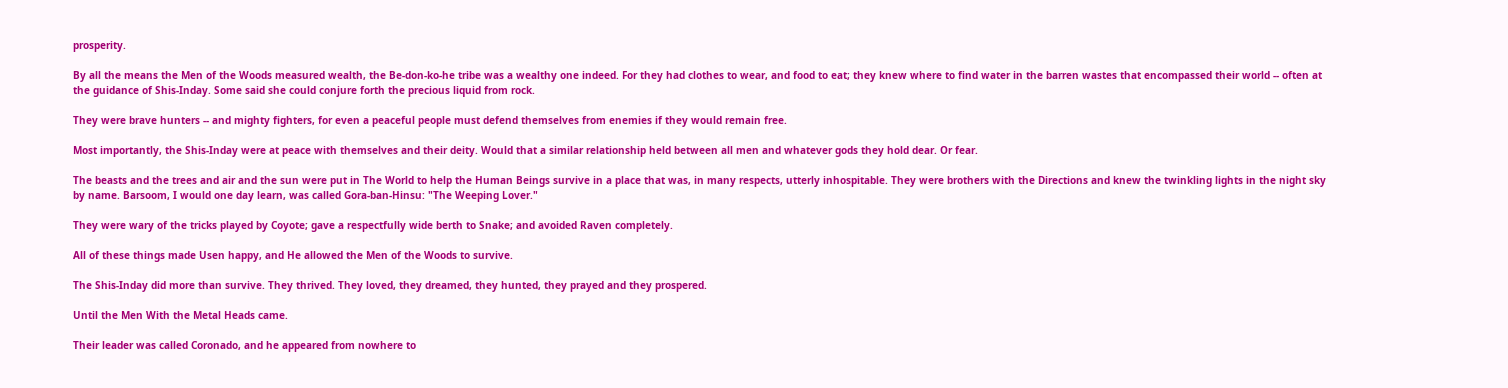prosperity.

By all the means the Men of the Woods measured wealth, the Be-don-ko-he tribe was a wealthy one indeed. For they had clothes to wear, and food to eat; they knew where to find water in the barren wastes that encompassed their world -- often at the guidance of Shis-Inday. Some said she could conjure forth the precious liquid from rock.

They were brave hunters -- and mighty fighters, for even a peaceful people must defend themselves from enemies if they would remain free.

Most importantly, the Shis-Inday were at peace with themselves and their deity. Would that a similar relationship held between all men and whatever gods they hold dear. Or fear.

The beasts and the trees and air and the sun were put in The World to help the Human Beings survive in a place that was, in many respects, utterly inhospitable. They were brothers with the Directions and knew the twinkling lights in the night sky by name. Barsoom, I would one day learn, was called Gora-ban-Hinsu: "The Weeping Lover."

They were wary of the tricks played by Coyote; gave a respectfully wide berth to Snake; and avoided Raven completely.

All of these things made Usen happy, and He allowed the Men of the Woods to survive.

The Shis-Inday did more than survive. They thrived. They loved, they dreamed, they hunted, they prayed and they prospered.

Until the Men With the Metal Heads came.

Their leader was called Coronado, and he appeared from nowhere to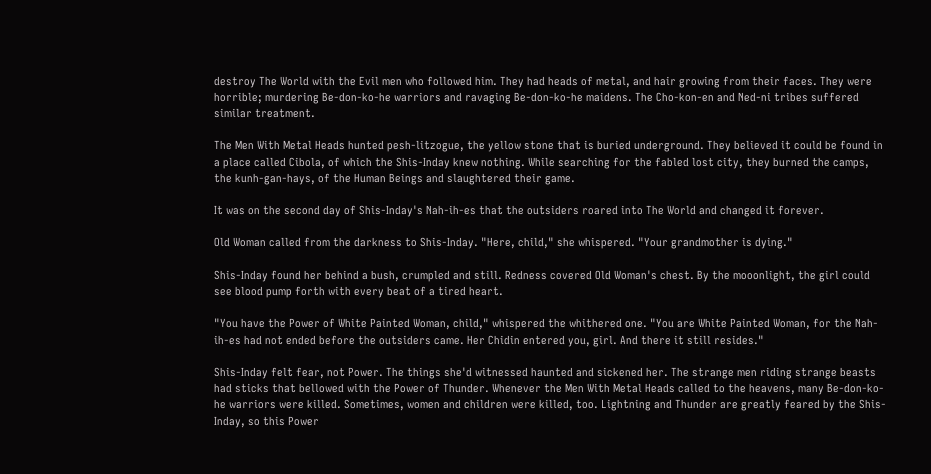destroy The World with the Evil men who followed him. They had heads of metal, and hair growing from their faces. They were horrible; murdering Be-don-ko-he warriors and ravaging Be-don-ko-he maidens. The Cho-kon-en and Ned-ni tribes suffered similar treatment.

The Men With Metal Heads hunted pesh-litzogue, the yellow stone that is buried underground. They believed it could be found in a place called Cibola, of which the Shis-Inday knew nothing. While searching for the fabled lost city, they burned the camps, the kunh-gan-hays, of the Human Beings and slaughtered their game.

It was on the second day of Shis-Inday's Nah-ih-es that the outsiders roared into The World and changed it forever.

Old Woman called from the darkness to Shis-Inday. "Here, child," she whispered. "Your grandmother is dying."

Shis-Inday found her behind a bush, crumpled and still. Redness covered Old Woman's chest. By the mooonlight, the girl could see blood pump forth with every beat of a tired heart.

"You have the Power of White Painted Woman, child," whispered the whithered one. "You are White Painted Woman, for the Nah-ih-es had not ended before the outsiders came. Her Chidin entered you, girl. And there it still resides."

Shis-Inday felt fear, not Power. The things she'd witnessed haunted and sickened her. The strange men riding strange beasts had sticks that bellowed with the Power of Thunder. Whenever the Men With Metal Heads called to the heavens, many Be-don-ko-he warriors were killed. Sometimes, women and children were killed, too. Lightning and Thunder are greatly feared by the Shis-Inday, so this Power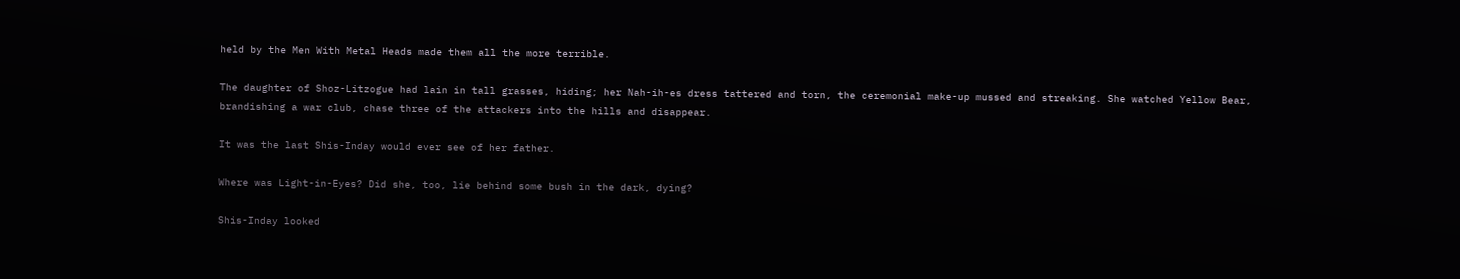held by the Men With Metal Heads made them all the more terrible.

The daughter of Shoz-Litzogue had lain in tall grasses, hiding; her Nah-ih-es dress tattered and torn, the ceremonial make-up mussed and streaking. She watched Yellow Bear, brandishing a war club, chase three of the attackers into the hills and disappear.

It was the last Shis-Inday would ever see of her father.

Where was Light-in-Eyes? Did she, too, lie behind some bush in the dark, dying?

Shis-Inday looked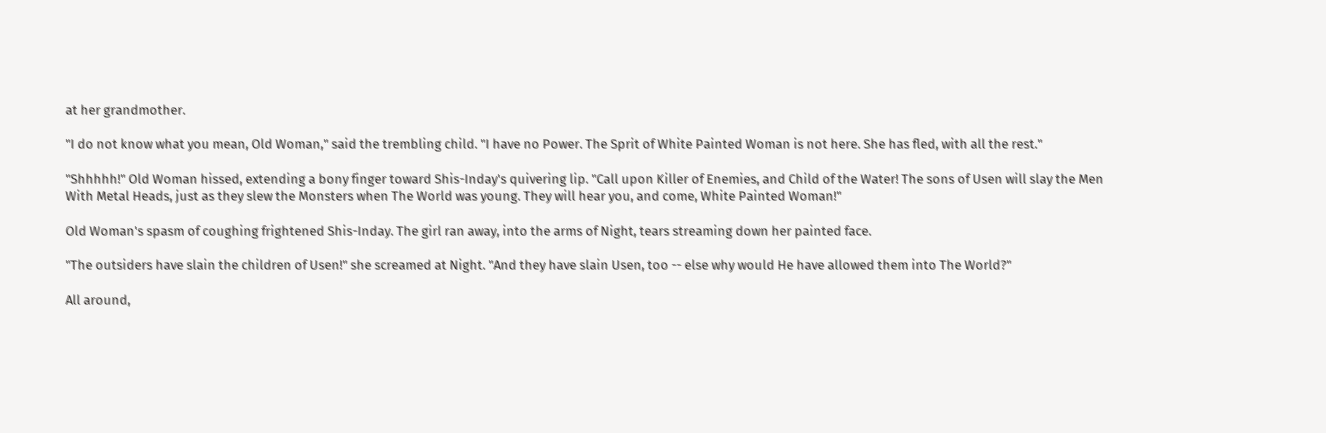at her grandmother.

"I do not know what you mean, Old Woman," said the trembling child. "I have no Power. The Sprit of White Painted Woman is not here. She has fled, with all the rest."

"Shhhhh!" Old Woman hissed, extending a bony finger toward Shis-Inday's quivering lip. "Call upon Killer of Enemies, and Child of the Water! The sons of Usen will slay the Men With Metal Heads, just as they slew the Monsters when The World was young. They will hear you, and come, White Painted Woman!"

Old Woman's spasm of coughing frightened Shis-Inday. The girl ran away, into the arms of Night, tears streaming down her painted face.

"The outsiders have slain the children of Usen!" she screamed at Night. "And they have slain Usen, too -- else why would He have allowed them into The World?"

All around,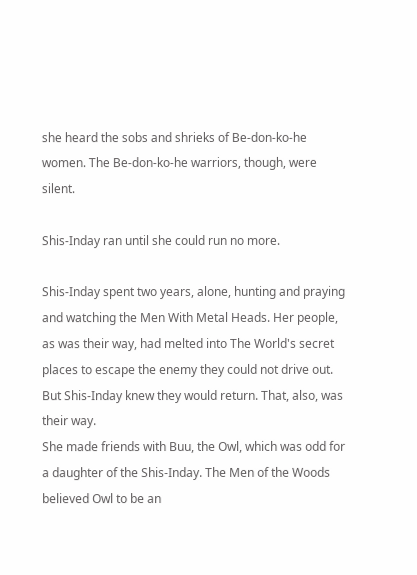she heard the sobs and shrieks of Be-don-ko-he women. The Be-don-ko-he warriors, though, were silent.

Shis-Inday ran until she could run no more.

Shis-Inday spent two years, alone, hunting and praying and watching the Men With Metal Heads. Her people, as was their way, had melted into The World's secret places to escape the enemy they could not drive out. But Shis-Inday knew they would return. That, also, was their way.
She made friends with Buu, the Owl, which was odd for a daughter of the Shis-Inday. The Men of the Woods believed Owl to be an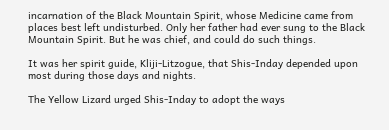incarnation of the Black Mountain Spirit, whose Medicine came from places best left undisturbed. Only her father had ever sung to the Black Mountain Spirit. But he was chief, and could do such things.

It was her spirit guide, Kliji-Litzogue, that Shis-Inday depended upon most during those days and nights.

The Yellow Lizard urged Shis-Inday to adopt the ways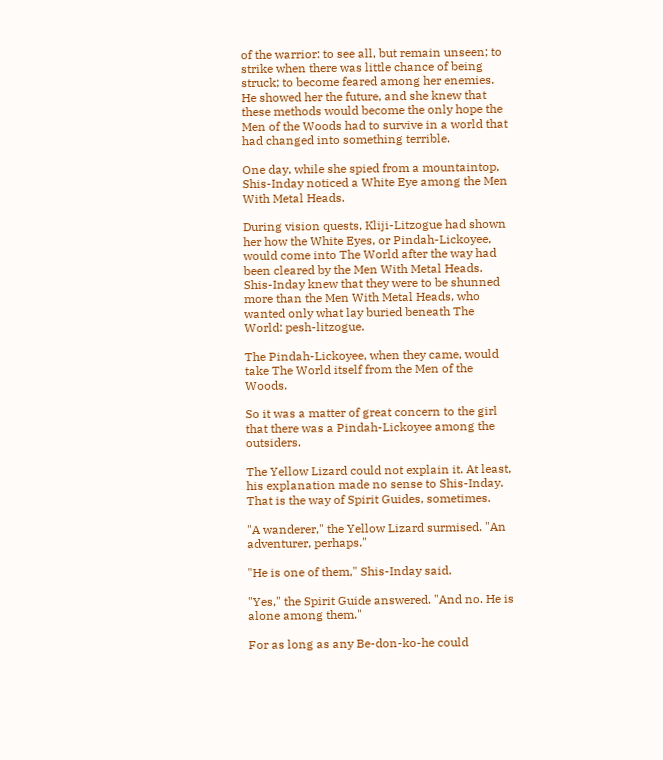of the warrior: to see all, but remain unseen; to strike when there was little chance of being struck; to become feared among her enemies. He showed her the future, and she knew that these methods would become the only hope the Men of the Woods had to survive in a world that had changed into something terrible.

One day, while she spied from a mountaintop, Shis-Inday noticed a White Eye among the Men With Metal Heads.

During vision quests, Kliji-Litzogue had shown her how the White Eyes, or Pindah-Lickoyee, would come into The World after the way had been cleared by the Men With Metal Heads. Shis-Inday knew that they were to be shunned more than the Men With Metal Heads, who wanted only what lay buried beneath The World: pesh-litzogue.

The Pindah-Lickoyee, when they came, would take The World itself from the Men of the Woods.

So it was a matter of great concern to the girl that there was a Pindah-Lickoyee among the outsiders.

The Yellow Lizard could not explain it. At least, his explanation made no sense to Shis-Inday. That is the way of Spirit Guides, sometimes.

"A wanderer," the Yellow Lizard surmised. "An adventurer, perhaps."

"He is one of them," Shis-Inday said.

"Yes," the Spirit Guide answered. "And no. He is alone among them."

For as long as any Be-don-ko-he could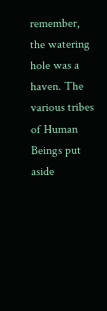remember, the watering hole was a haven. The various tribes of Human Beings put aside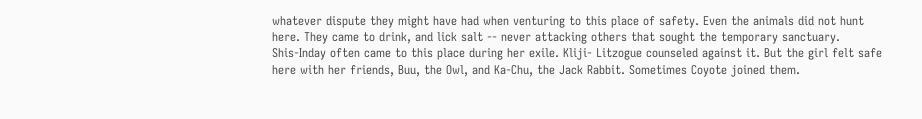whatever dispute they might have had when venturing to this place of safety. Even the animals did not hunt here. They came to drink, and lick salt -- never attacking others that sought the temporary sanctuary.
Shis-Inday often came to this place during her exile. Kliji- Litzogue counseled against it. But the girl felt safe here with her friends, Buu, the Owl, and Ka-Chu, the Jack Rabbit. Sometimes Coyote joined them.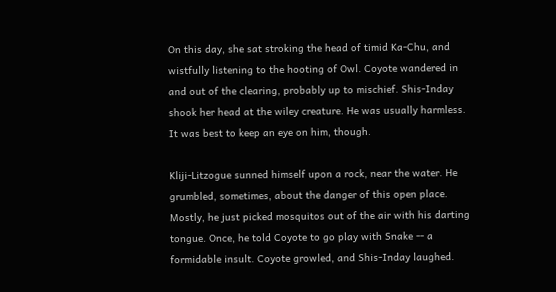On this day, she sat stroking the head of timid Ka-Chu, and wistfully listening to the hooting of Owl. Coyote wandered in and out of the clearing, probably up to mischief. Shis-Inday shook her head at the wiley creature. He was usually harmless. It was best to keep an eye on him, though.

Kliji-Litzogue sunned himself upon a rock, near the water. He grumbled, sometimes, about the danger of this open place. Mostly, he just picked mosquitos out of the air with his darting tongue. Once, he told Coyote to go play with Snake -- a formidable insult. Coyote growled, and Shis-Inday laughed.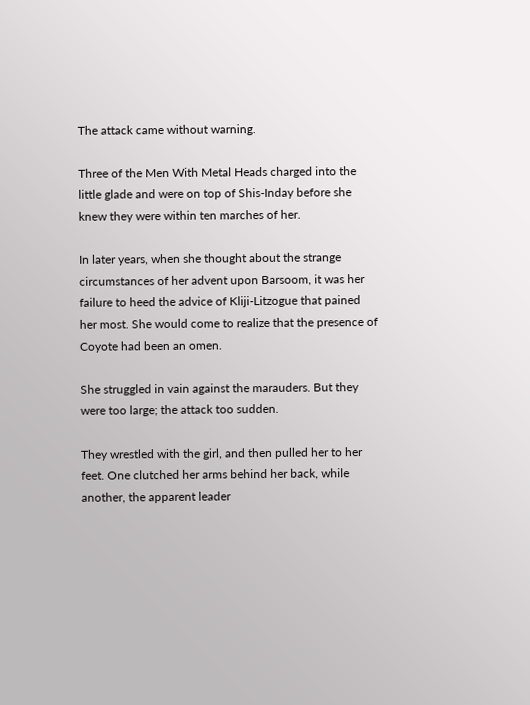The attack came without warning.

Three of the Men With Metal Heads charged into the little glade and were on top of Shis-Inday before she knew they were within ten marches of her.

In later years, when she thought about the strange circumstances of her advent upon Barsoom, it was her failure to heed the advice of Kliji-Litzogue that pained her most. She would come to realize that the presence of Coyote had been an omen.

She struggled in vain against the marauders. But they were too large; the attack too sudden.

They wrestled with the girl, and then pulled her to her feet. One clutched her arms behind her back, while another, the apparent leader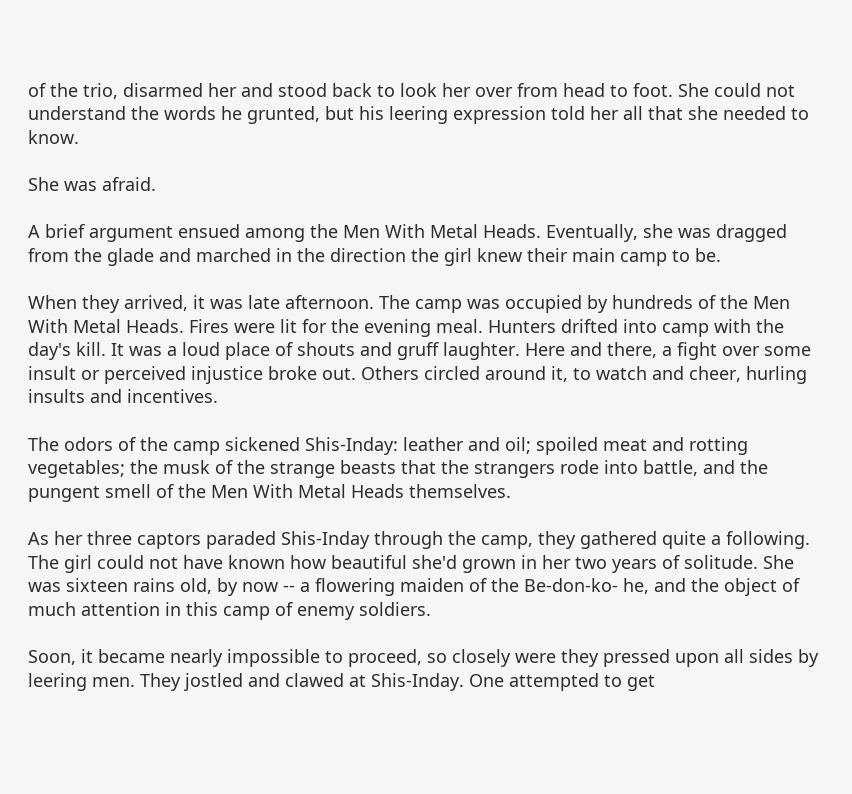of the trio, disarmed her and stood back to look her over from head to foot. She could not understand the words he grunted, but his leering expression told her all that she needed to know.

She was afraid.

A brief argument ensued among the Men With Metal Heads. Eventually, she was dragged from the glade and marched in the direction the girl knew their main camp to be.

When they arrived, it was late afternoon. The camp was occupied by hundreds of the Men With Metal Heads. Fires were lit for the evening meal. Hunters drifted into camp with the day's kill. It was a loud place of shouts and gruff laughter. Here and there, a fight over some insult or perceived injustice broke out. Others circled around it, to watch and cheer, hurling insults and incentives.

The odors of the camp sickened Shis-Inday: leather and oil; spoiled meat and rotting vegetables; the musk of the strange beasts that the strangers rode into battle, and the pungent smell of the Men With Metal Heads themselves.

As her three captors paraded Shis-Inday through the camp, they gathered quite a following. The girl could not have known how beautiful she'd grown in her two years of solitude. She was sixteen rains old, by now -- a flowering maiden of the Be-don-ko- he, and the object of much attention in this camp of enemy soldiers.

Soon, it became nearly impossible to proceed, so closely were they pressed upon all sides by leering men. They jostled and clawed at Shis-Inday. One attempted to get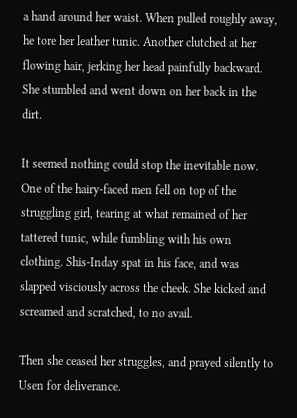a hand around her waist. When pulled roughly away, he tore her leather tunic. Another clutched at her flowing hair, jerking her head painfully backward. She stumbled and went down on her back in the dirt.

It seemed nothing could stop the inevitable now. One of the hairy-faced men fell on top of the struggling girl, tearing at what remained of her tattered tunic, while fumbling with his own clothing. Shis-Inday spat in his face, and was slapped visciously across the cheek. She kicked and screamed and scratched, to no avail.

Then she ceased her struggles, and prayed silently to Usen for deliverance.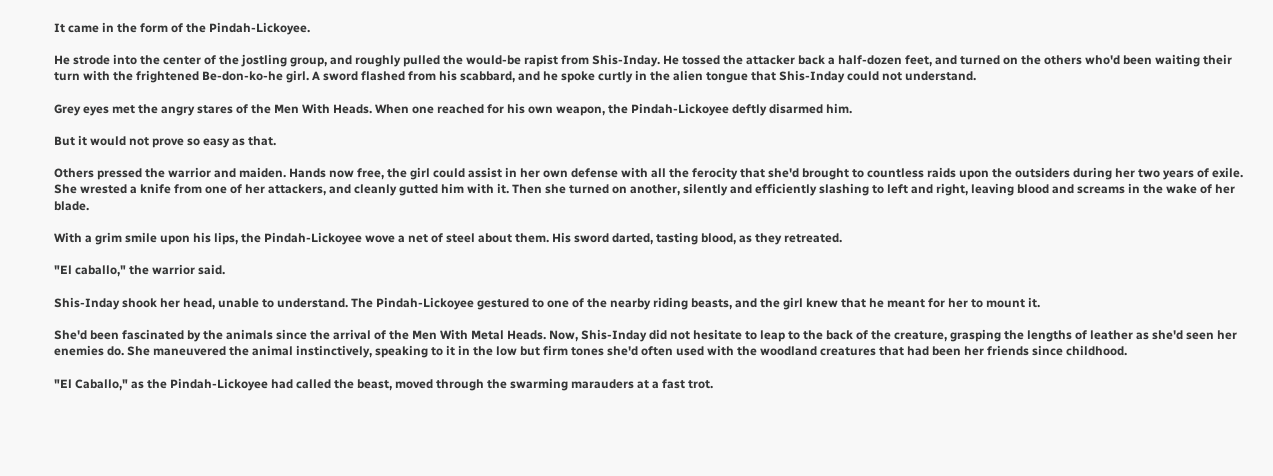It came in the form of the Pindah-Lickoyee.

He strode into the center of the jostling group, and roughly pulled the would-be rapist from Shis-Inday. He tossed the attacker back a half-dozen feet, and turned on the others who'd been waiting their turn with the frightened Be-don-ko-he girl. A sword flashed from his scabbard, and he spoke curtly in the alien tongue that Shis-Inday could not understand.

Grey eyes met the angry stares of the Men With Heads. When one reached for his own weapon, the Pindah-Lickoyee deftly disarmed him.

But it would not prove so easy as that.

Others pressed the warrior and maiden. Hands now free, the girl could assist in her own defense with all the ferocity that she'd brought to countless raids upon the outsiders during her two years of exile. She wrested a knife from one of her attackers, and cleanly gutted him with it. Then she turned on another, silently and efficiently slashing to left and right, leaving blood and screams in the wake of her blade.

With a grim smile upon his lips, the Pindah-Lickoyee wove a net of steel about them. His sword darted, tasting blood, as they retreated.

"El caballo," the warrior said.

Shis-Inday shook her head, unable to understand. The Pindah-Lickoyee gestured to one of the nearby riding beasts, and the girl knew that he meant for her to mount it.

She'd been fascinated by the animals since the arrival of the Men With Metal Heads. Now, Shis-Inday did not hesitate to leap to the back of the creature, grasping the lengths of leather as she'd seen her enemies do. She maneuvered the animal instinctively, speaking to it in the low but firm tones she'd often used with the woodland creatures that had been her friends since childhood.

"El Caballo," as the Pindah-Lickoyee had called the beast, moved through the swarming marauders at a fast trot.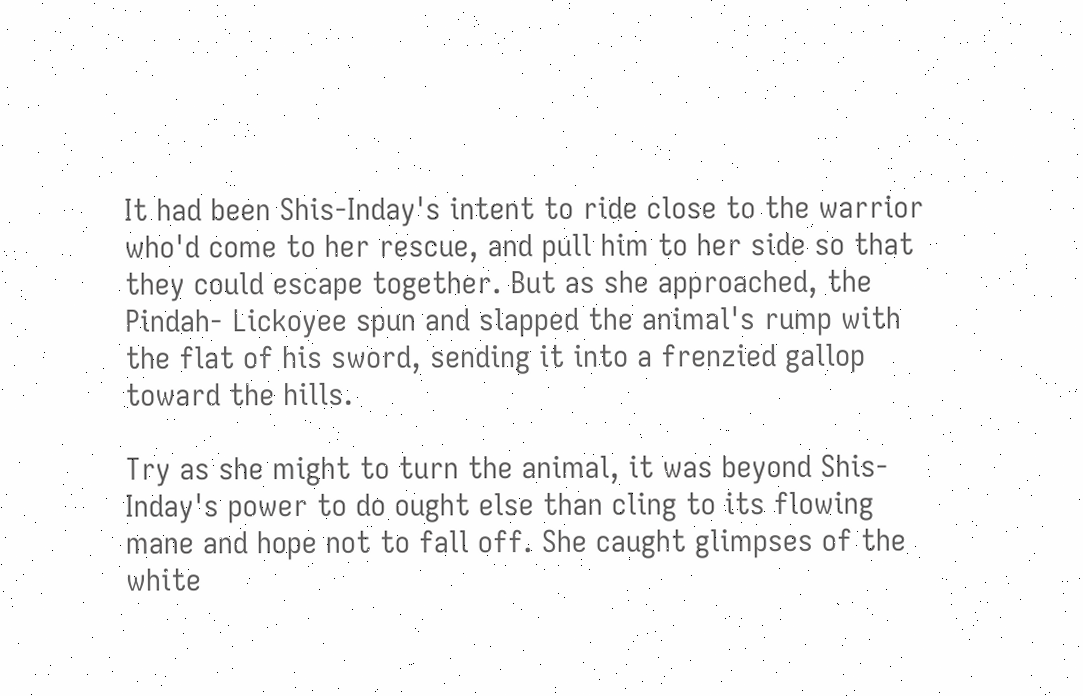It had been Shis-Inday's intent to ride close to the warrior who'd come to her rescue, and pull him to her side so that they could escape together. But as she approached, the Pindah- Lickoyee spun and slapped the animal's rump with the flat of his sword, sending it into a frenzied gallop toward the hills.

Try as she might to turn the animal, it was beyond Shis- Inday's power to do ought else than cling to its flowing mane and hope not to fall off. She caught glimpses of the white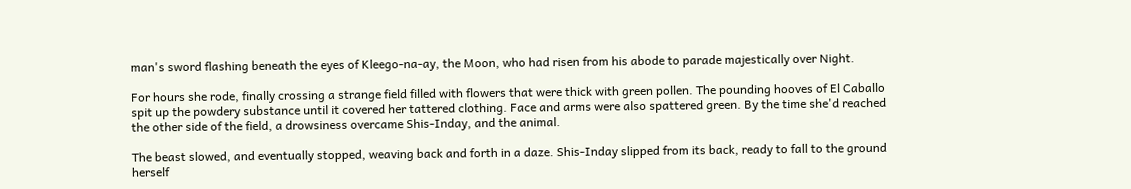man's sword flashing beneath the eyes of Kleego-na-ay, the Moon, who had risen from his abode to parade majestically over Night.

For hours she rode, finally crossing a strange field filled with flowers that were thick with green pollen. The pounding hooves of El Caballo spit up the powdery substance until it covered her tattered clothing. Face and arms were also spattered green. By the time she'd reached the other side of the field, a drowsiness overcame Shis-Inday, and the animal.

The beast slowed, and eventually stopped, weaving back and forth in a daze. Shis-Inday slipped from its back, ready to fall to the ground herself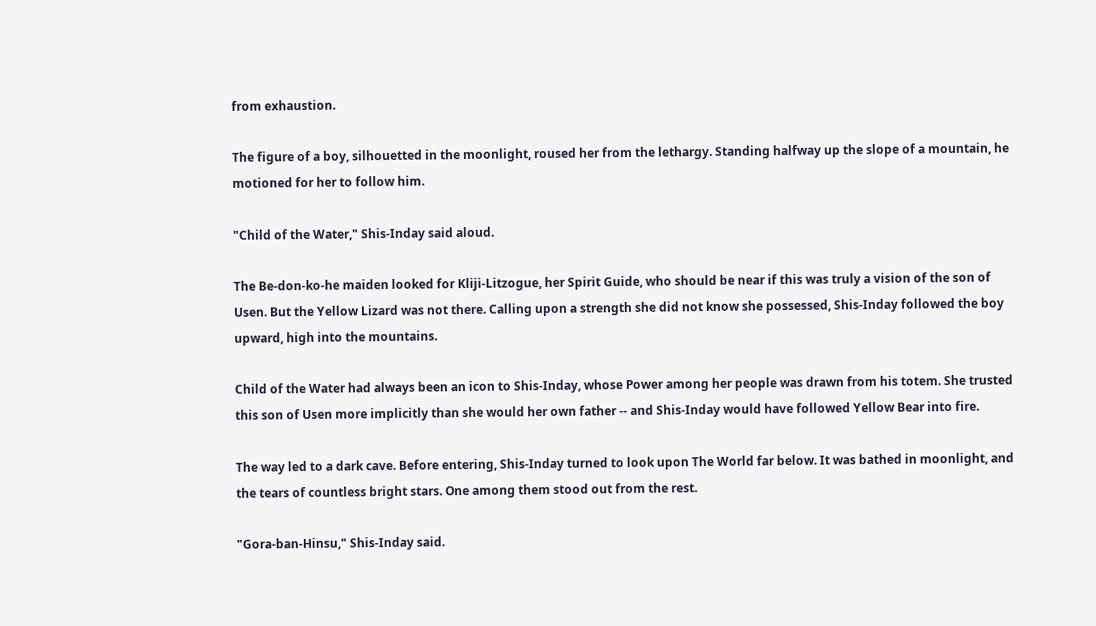from exhaustion.

The figure of a boy, silhouetted in the moonlight, roused her from the lethargy. Standing halfway up the slope of a mountain, he motioned for her to follow him.

"Child of the Water," Shis-Inday said aloud.

The Be-don-ko-he maiden looked for Kliji-Litzogue, her Spirit Guide, who should be near if this was truly a vision of the son of Usen. But the Yellow Lizard was not there. Calling upon a strength she did not know she possessed, Shis-Inday followed the boy upward, high into the mountains.

Child of the Water had always been an icon to Shis-Inday, whose Power among her people was drawn from his totem. She trusted this son of Usen more implicitly than she would her own father -- and Shis-Inday would have followed Yellow Bear into fire.

The way led to a dark cave. Before entering, Shis-Inday turned to look upon The World far below. It was bathed in moonlight, and the tears of countless bright stars. One among them stood out from the rest.

"Gora-ban-Hinsu," Shis-Inday said.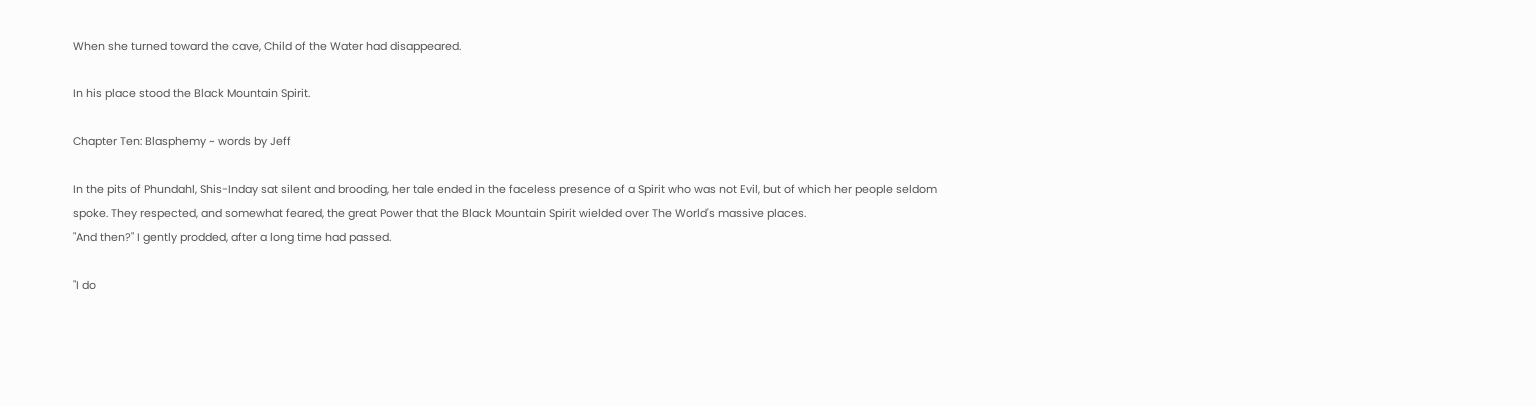When she turned toward the cave, Child of the Water had disappeared.

In his place stood the Black Mountain Spirit.

Chapter Ten: Blasphemy ~ words by Jeff

In the pits of Phundahl, Shis-Inday sat silent and brooding, her tale ended in the faceless presence of a Spirit who was not Evil, but of which her people seldom spoke. They respected, and somewhat feared, the great Power that the Black Mountain Spirit wielded over The World's massive places.
"And then?" I gently prodded, after a long time had passed.

"I do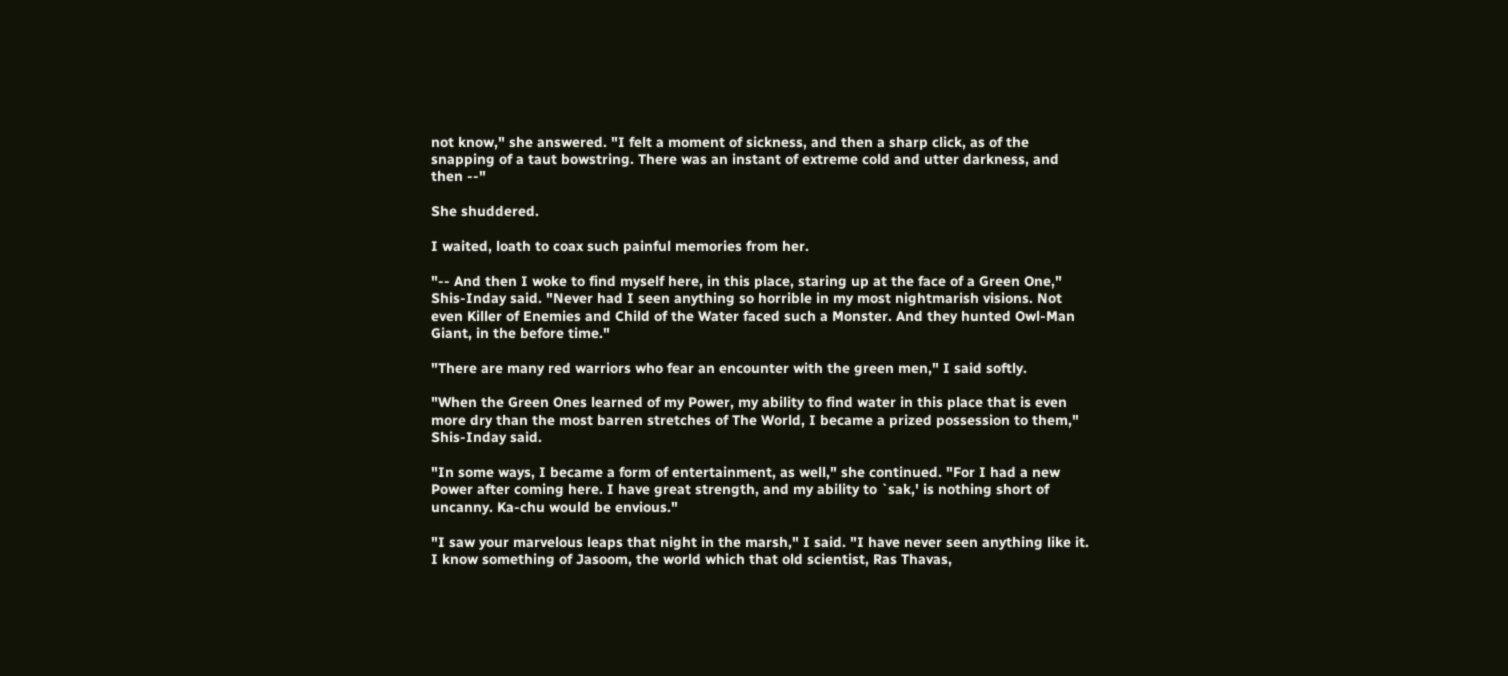not know," she answered. "I felt a moment of sickness, and then a sharp click, as of the snapping of a taut bowstring. There was an instant of extreme cold and utter darkness, and then --"

She shuddered.

I waited, loath to coax such painful memories from her.

"-- And then I woke to find myself here, in this place, staring up at the face of a Green One," Shis-Inday said. "Never had I seen anything so horrible in my most nightmarish visions. Not even Killer of Enemies and Child of the Water faced such a Monster. And they hunted Owl-Man Giant, in the before time."

"There are many red warriors who fear an encounter with the green men," I said softly.

"When the Green Ones learned of my Power, my ability to find water in this place that is even more dry than the most barren stretches of The World, I became a prized possession to them," Shis-Inday said.

"In some ways, I became a form of entertainment, as well," she continued. "For I had a new Power after coming here. I have great strength, and my ability to `sak,' is nothing short of uncanny. Ka-chu would be envious."

"I saw your marvelous leaps that night in the marsh," I said. "I have never seen anything like it. I know something of Jasoom, the world which that old scientist, Ras Thavas,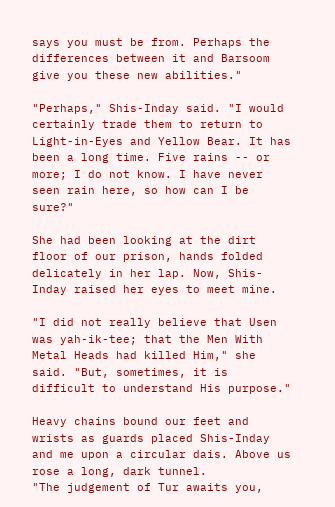says you must be from. Perhaps the differences between it and Barsoom give you these new abilities."

"Perhaps," Shis-Inday said. "I would certainly trade them to return to Light-in-Eyes and Yellow Bear. It has been a long time. Five rains -- or more; I do not know. I have never seen rain here, so how can I be sure?"

She had been looking at the dirt floor of our prison, hands folded delicately in her lap. Now, Shis-Inday raised her eyes to meet mine.

"I did not really believe that Usen was yah-ik-tee; that the Men With Metal Heads had killed Him," she said. "But, sometimes, it is difficult to understand His purpose."

Heavy chains bound our feet and wrists as guards placed Shis-Inday and me upon a circular dais. Above us rose a long, dark tunnel.
"The judgement of Tur awaits you,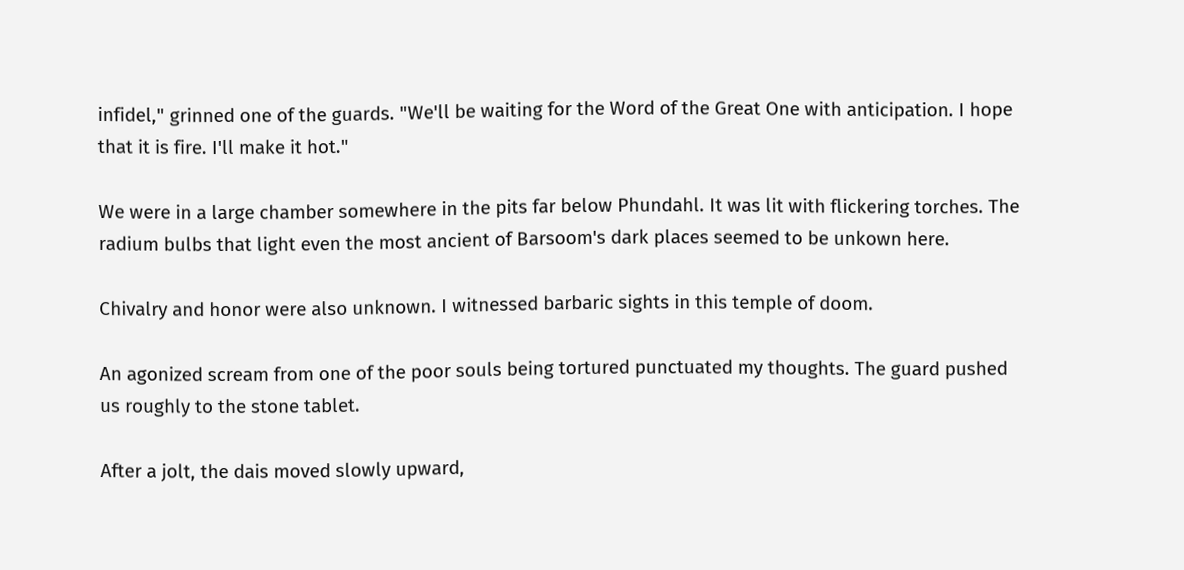infidel," grinned one of the guards. "We'll be waiting for the Word of the Great One with anticipation. I hope that it is fire. I'll make it hot."

We were in a large chamber somewhere in the pits far below Phundahl. It was lit with flickering torches. The radium bulbs that light even the most ancient of Barsoom's dark places seemed to be unkown here.

Chivalry and honor were also unknown. I witnessed barbaric sights in this temple of doom.

An agonized scream from one of the poor souls being tortured punctuated my thoughts. The guard pushed us roughly to the stone tablet.

After a jolt, the dais moved slowly upward,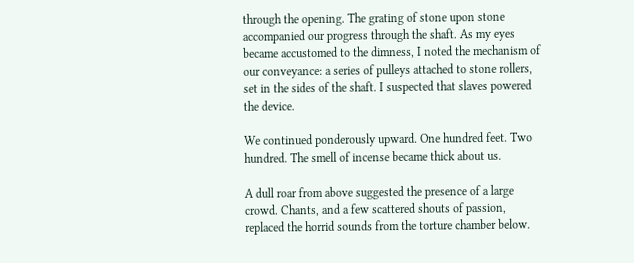through the opening. The grating of stone upon stone accompanied our progress through the shaft. As my eyes became accustomed to the dimness, I noted the mechanism of our conveyance: a series of pulleys attached to stone rollers, set in the sides of the shaft. I suspected that slaves powered the device.

We continued ponderously upward. One hundred feet. Two hundred. The smell of incense became thick about us.

A dull roar from above suggested the presence of a large crowd. Chants, and a few scattered shouts of passion, replaced the horrid sounds from the torture chamber below.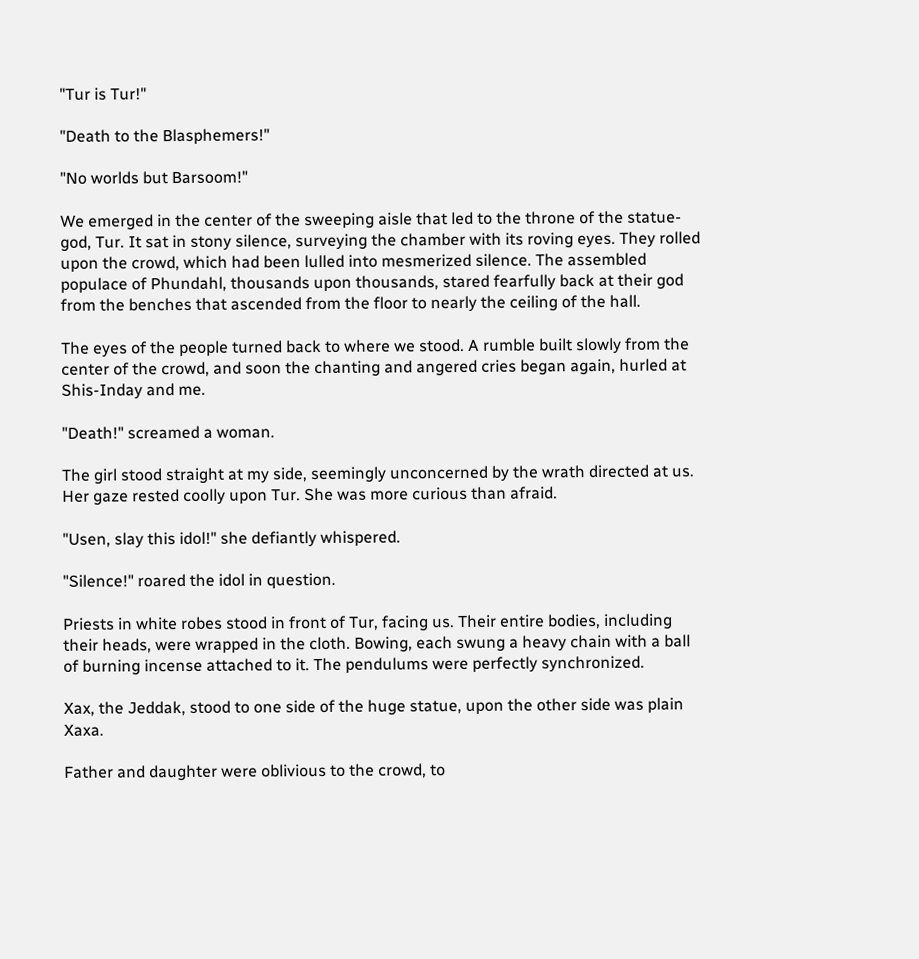"Tur is Tur!"

"Death to the Blasphemers!"

"No worlds but Barsoom!"

We emerged in the center of the sweeping aisle that led to the throne of the statue-god, Tur. It sat in stony silence, surveying the chamber with its roving eyes. They rolled upon the crowd, which had been lulled into mesmerized silence. The assembled populace of Phundahl, thousands upon thousands, stared fearfully back at their god from the benches that ascended from the floor to nearly the ceiling of the hall.

The eyes of the people turned back to where we stood. A rumble built slowly from the center of the crowd, and soon the chanting and angered cries began again, hurled at Shis-Inday and me.

"Death!" screamed a woman.

The girl stood straight at my side, seemingly unconcerned by the wrath directed at us. Her gaze rested coolly upon Tur. She was more curious than afraid.

"Usen, slay this idol!" she defiantly whispered.

"Silence!" roared the idol in question.

Priests in white robes stood in front of Tur, facing us. Their entire bodies, including their heads, were wrapped in the cloth. Bowing, each swung a heavy chain with a ball of burning incense attached to it. The pendulums were perfectly synchronized.

Xax, the Jeddak, stood to one side of the huge statue, upon the other side was plain Xaxa.

Father and daughter were oblivious to the crowd, to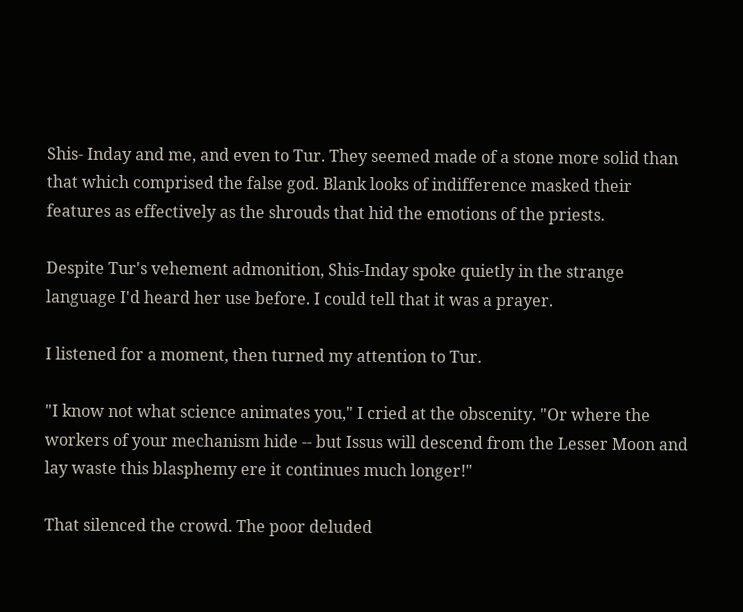Shis- Inday and me, and even to Tur. They seemed made of a stone more solid than that which comprised the false god. Blank looks of indifference masked their features as effectively as the shrouds that hid the emotions of the priests.

Despite Tur's vehement admonition, Shis-Inday spoke quietly in the strange language I'd heard her use before. I could tell that it was a prayer.

I listened for a moment, then turned my attention to Tur.

"I know not what science animates you," I cried at the obscenity. "Or where the workers of your mechanism hide -- but Issus will descend from the Lesser Moon and lay waste this blasphemy ere it continues much longer!"

That silenced the crowd. The poor deluded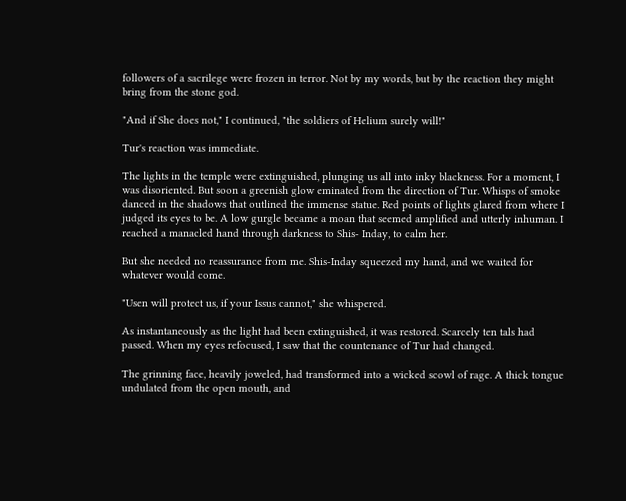followers of a sacrilege were frozen in terror. Not by my words, but by the reaction they might bring from the stone god.

"And if She does not," I continued, "the soldiers of Helium surely will!"

Tur's reaction was immediate.

The lights in the temple were extinguished, plunging us all into inky blackness. For a moment, I was disoriented. But soon a greenish glow eminated from the direction of Tur. Whisps of smoke danced in the shadows that outlined the immense statue. Red points of lights glared from where I judged its eyes to be. A low gurgle became a moan that seemed amplified and utterly inhuman. I reached a manacled hand through darkness to Shis- Inday, to calm her.

But she needed no reassurance from me. Shis-Inday squeezed my hand, and we waited for whatever would come.

"Usen will protect us, if your Issus cannot," she whispered.

As instantaneously as the light had been extinguished, it was restored. Scarcely ten tals had passed. When my eyes refocused, I saw that the countenance of Tur had changed.

The grinning face, heavily joweled, had transformed into a wicked scowl of rage. A thick tongue undulated from the open mouth, and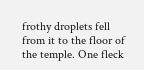frothy droplets fell from it to the floor of the temple. One fleck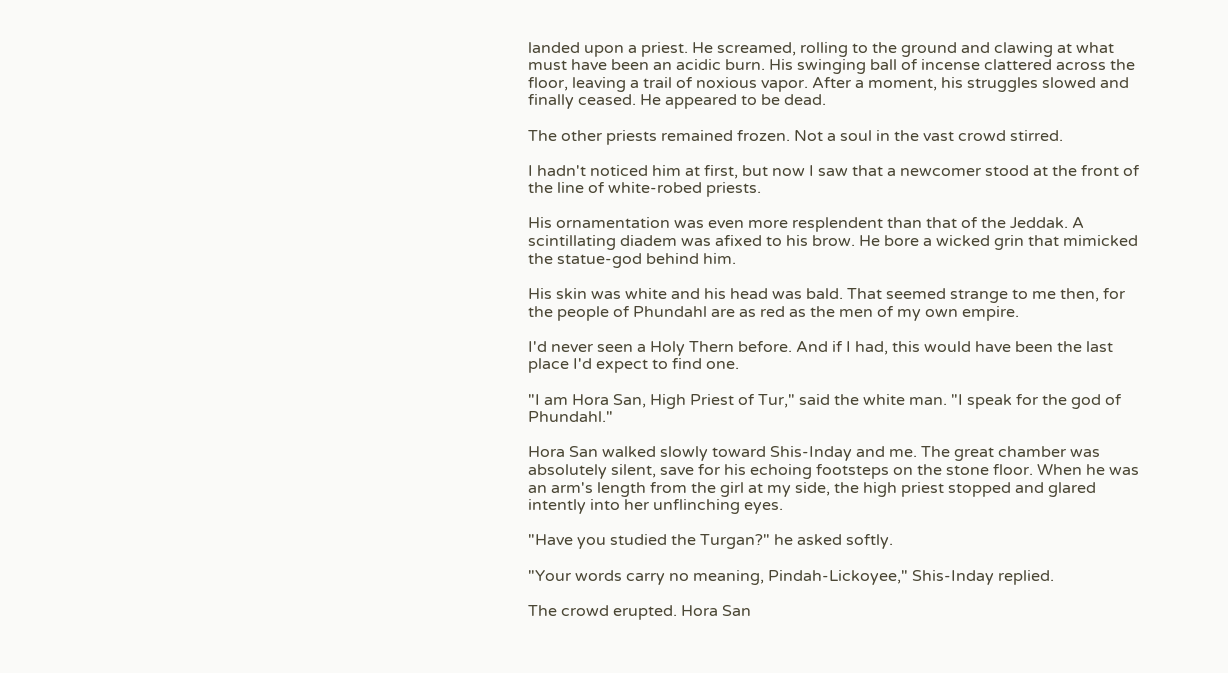landed upon a priest. He screamed, rolling to the ground and clawing at what must have been an acidic burn. His swinging ball of incense clattered across the floor, leaving a trail of noxious vapor. After a moment, his struggles slowed and finally ceased. He appeared to be dead.

The other priests remained frozen. Not a soul in the vast crowd stirred.

I hadn't noticed him at first, but now I saw that a newcomer stood at the front of the line of white-robed priests.

His ornamentation was even more resplendent than that of the Jeddak. A scintillating diadem was afixed to his brow. He bore a wicked grin that mimicked the statue-god behind him.

His skin was white and his head was bald. That seemed strange to me then, for the people of Phundahl are as red as the men of my own empire.

I'd never seen a Holy Thern before. And if I had, this would have been the last place I'd expect to find one.

"I am Hora San, High Priest of Tur," said the white man. "I speak for the god of Phundahl."

Hora San walked slowly toward Shis-Inday and me. The great chamber was absolutely silent, save for his echoing footsteps on the stone floor. When he was an arm's length from the girl at my side, the high priest stopped and glared intently into her unflinching eyes.

"Have you studied the Turgan?" he asked softly.

"Your words carry no meaning, Pindah-Lickoyee," Shis-Inday replied.

The crowd erupted. Hora San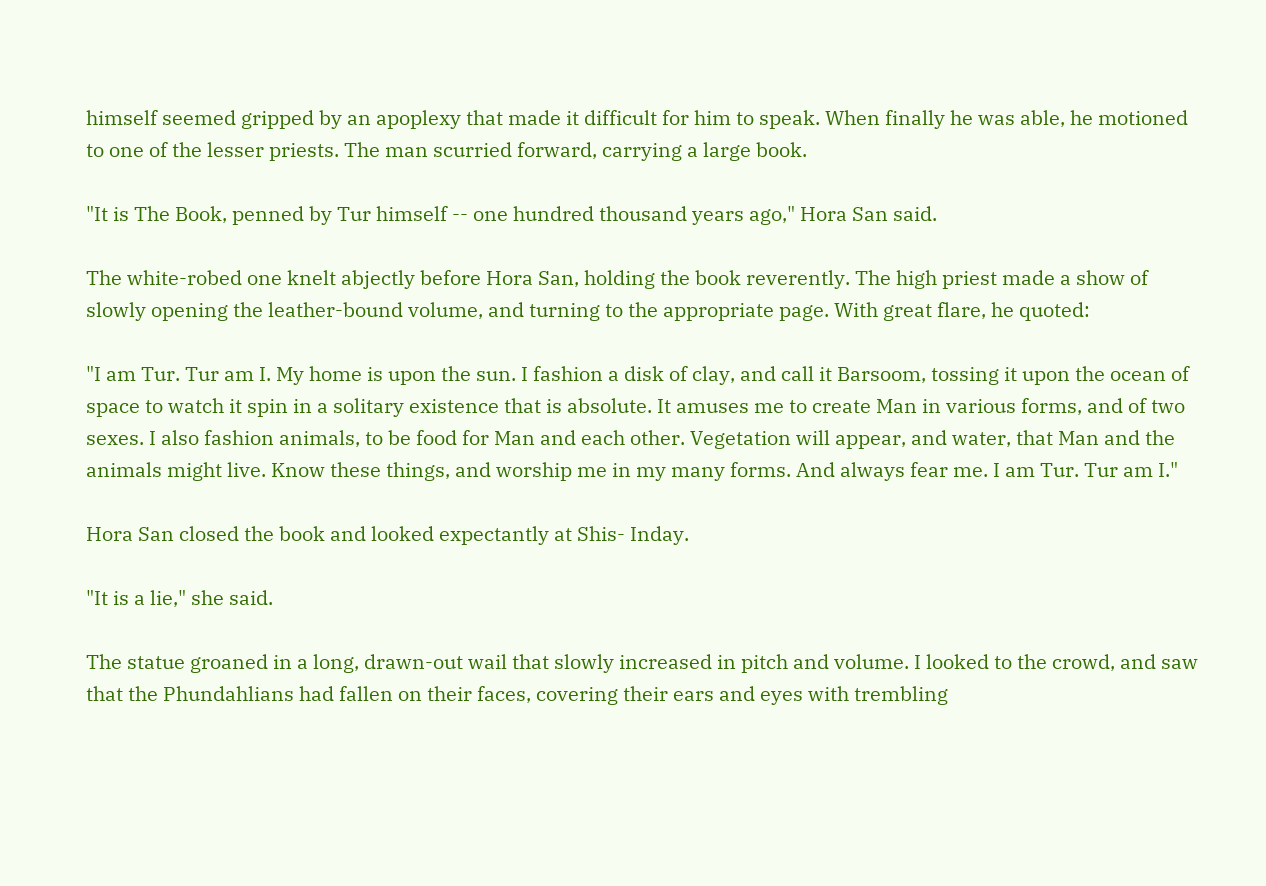himself seemed gripped by an apoplexy that made it difficult for him to speak. When finally he was able, he motioned to one of the lesser priests. The man scurried forward, carrying a large book.

"It is The Book, penned by Tur himself -- one hundred thousand years ago," Hora San said.

The white-robed one knelt abjectly before Hora San, holding the book reverently. The high priest made a show of slowly opening the leather-bound volume, and turning to the appropriate page. With great flare, he quoted:

"I am Tur. Tur am I. My home is upon the sun. I fashion a disk of clay, and call it Barsoom, tossing it upon the ocean of space to watch it spin in a solitary existence that is absolute. It amuses me to create Man in various forms, and of two sexes. I also fashion animals, to be food for Man and each other. Vegetation will appear, and water, that Man and the animals might live. Know these things, and worship me in my many forms. And always fear me. I am Tur. Tur am I."

Hora San closed the book and looked expectantly at Shis- Inday.

"It is a lie," she said.

The statue groaned in a long, drawn-out wail that slowly increased in pitch and volume. I looked to the crowd, and saw that the Phundahlians had fallen on their faces, covering their ears and eyes with trembling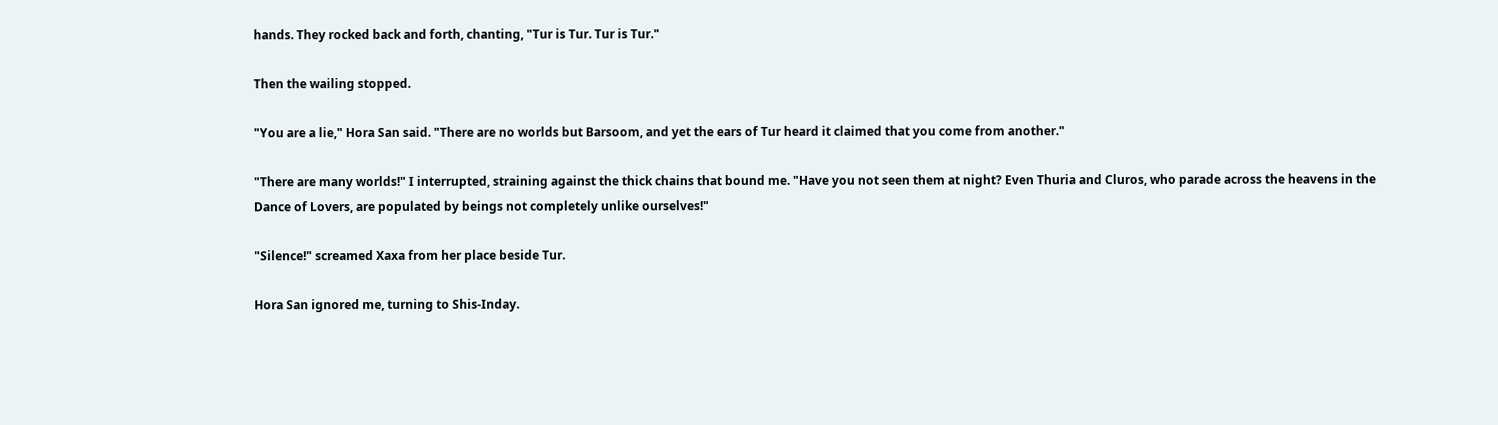hands. They rocked back and forth, chanting, "Tur is Tur. Tur is Tur."

Then the wailing stopped.

"You are a lie," Hora San said. "There are no worlds but Barsoom, and yet the ears of Tur heard it claimed that you come from another."

"There are many worlds!" I interrupted, straining against the thick chains that bound me. "Have you not seen them at night? Even Thuria and Cluros, who parade across the heavens in the Dance of Lovers, are populated by beings not completely unlike ourselves!"

"Silence!" screamed Xaxa from her place beside Tur.

Hora San ignored me, turning to Shis-Inday.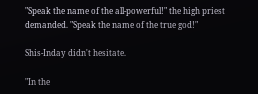"Speak the name of the all-powerful!" the high priest demanded. "Speak the name of the true god!"

Shis-Inday didn't hesitate.

"In the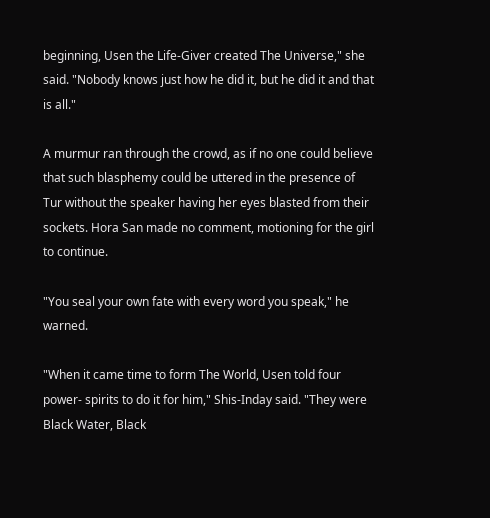beginning, Usen the Life-Giver created The Universe," she said. "Nobody knows just how he did it, but he did it and that is all."

A murmur ran through the crowd, as if no one could believe that such blasphemy could be uttered in the presence of Tur without the speaker having her eyes blasted from their sockets. Hora San made no comment, motioning for the girl to continue.

"You seal your own fate with every word you speak," he warned.

"When it came time to form The World, Usen told four power- spirits to do it for him," Shis-Inday said. "They were Black Water, Black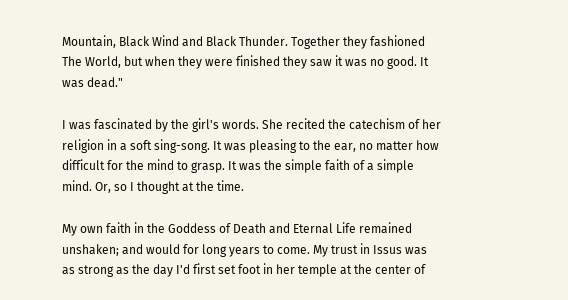Mountain, Black Wind and Black Thunder. Together they fashioned The World, but when they were finished they saw it was no good. It was dead."

I was fascinated by the girl's words. She recited the catechism of her religion in a soft sing-song. It was pleasing to the ear, no matter how difficult for the mind to grasp. It was the simple faith of a simple mind. Or, so I thought at the time.

My own faith in the Goddess of Death and Eternal Life remained unshaken; and would for long years to come. My trust in Issus was as strong as the day I'd first set foot in her temple at the center of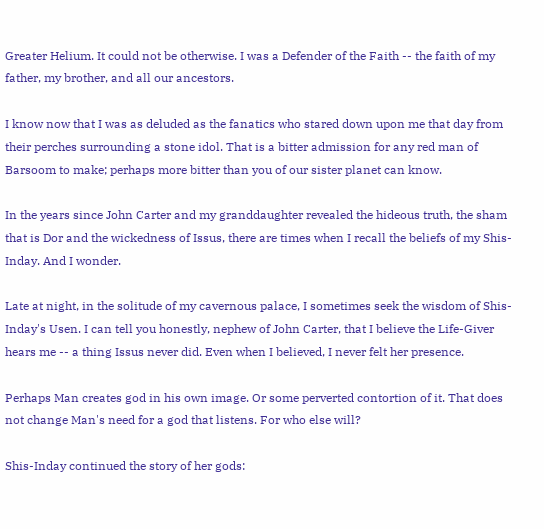Greater Helium. It could not be otherwise. I was a Defender of the Faith -- the faith of my father, my brother, and all our ancestors.

I know now that I was as deluded as the fanatics who stared down upon me that day from their perches surrounding a stone idol. That is a bitter admission for any red man of Barsoom to make; perhaps more bitter than you of our sister planet can know.

In the years since John Carter and my granddaughter revealed the hideous truth, the sham that is Dor and the wickedness of Issus, there are times when I recall the beliefs of my Shis-Inday. And I wonder.

Late at night, in the solitude of my cavernous palace, I sometimes seek the wisdom of Shis-Inday's Usen. I can tell you honestly, nephew of John Carter, that I believe the Life-Giver hears me -- a thing Issus never did. Even when I believed, I never felt her presence.

Perhaps Man creates god in his own image. Or some perverted contortion of it. That does not change Man's need for a god that listens. For who else will?

Shis-Inday continued the story of her gods: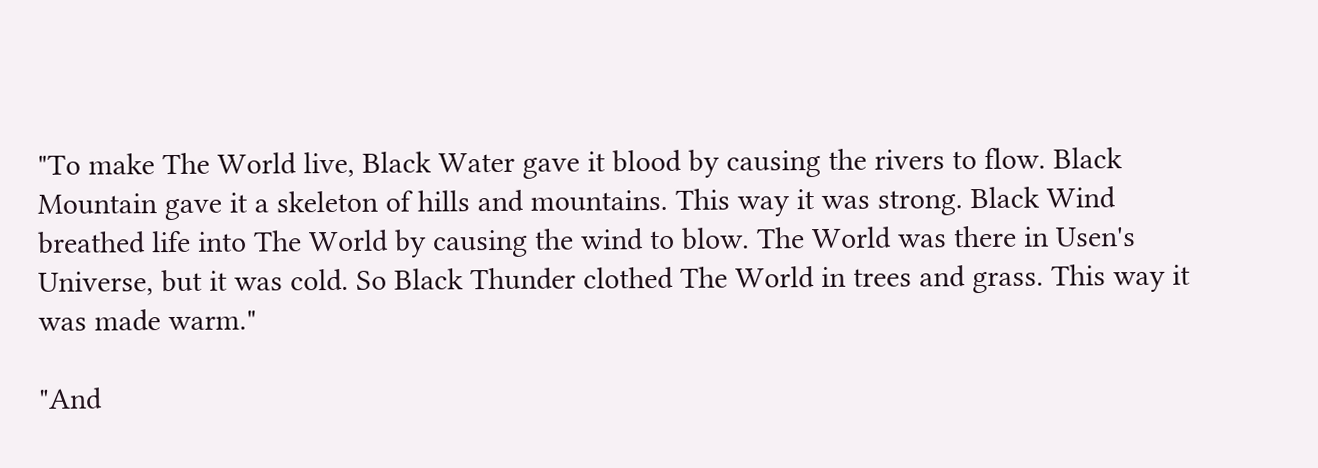"To make The World live, Black Water gave it blood by causing the rivers to flow. Black Mountain gave it a skeleton of hills and mountains. This way it was strong. Black Wind breathed life into The World by causing the wind to blow. The World was there in Usen's Universe, but it was cold. So Black Thunder clothed The World in trees and grass. This way it was made warm."

"And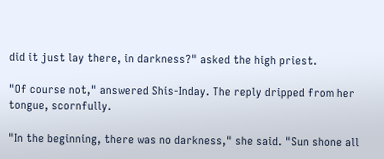did it just lay there, in darkness?" asked the high priest.

"Of course not," answered Shis-Inday. The reply dripped from her tongue, scornfully.

"In the beginning, there was no darkness," she said. "Sun shone all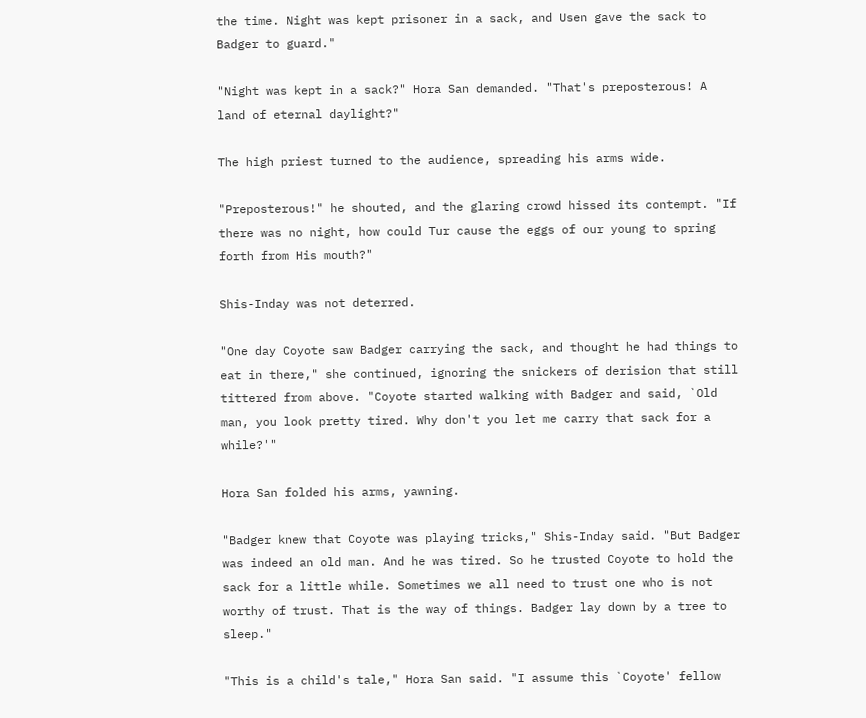the time. Night was kept prisoner in a sack, and Usen gave the sack to Badger to guard."

"Night was kept in a sack?" Hora San demanded. "That's preposterous! A land of eternal daylight?"

The high priest turned to the audience, spreading his arms wide.

"Preposterous!" he shouted, and the glaring crowd hissed its contempt. "If there was no night, how could Tur cause the eggs of our young to spring forth from His mouth?"

Shis-Inday was not deterred.

"One day Coyote saw Badger carrying the sack, and thought he had things to eat in there," she continued, ignoring the snickers of derision that still tittered from above. "Coyote started walking with Badger and said, `Old man, you look pretty tired. Why don't you let me carry that sack for a while?'"

Hora San folded his arms, yawning.

"Badger knew that Coyote was playing tricks," Shis-Inday said. "But Badger was indeed an old man. And he was tired. So he trusted Coyote to hold the sack for a little while. Sometimes we all need to trust one who is not worthy of trust. That is the way of things. Badger lay down by a tree to sleep."

"This is a child's tale," Hora San said. "I assume this `Coyote' fellow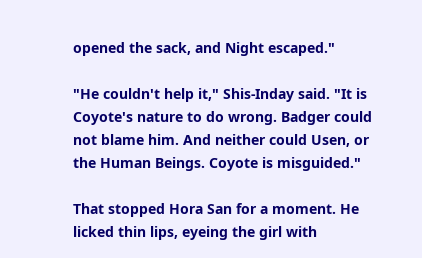opened the sack, and Night escaped."

"He couldn't help it," Shis-Inday said. "It is Coyote's nature to do wrong. Badger could not blame him. And neither could Usen, or the Human Beings. Coyote is misguided."

That stopped Hora San for a moment. He licked thin lips, eyeing the girl with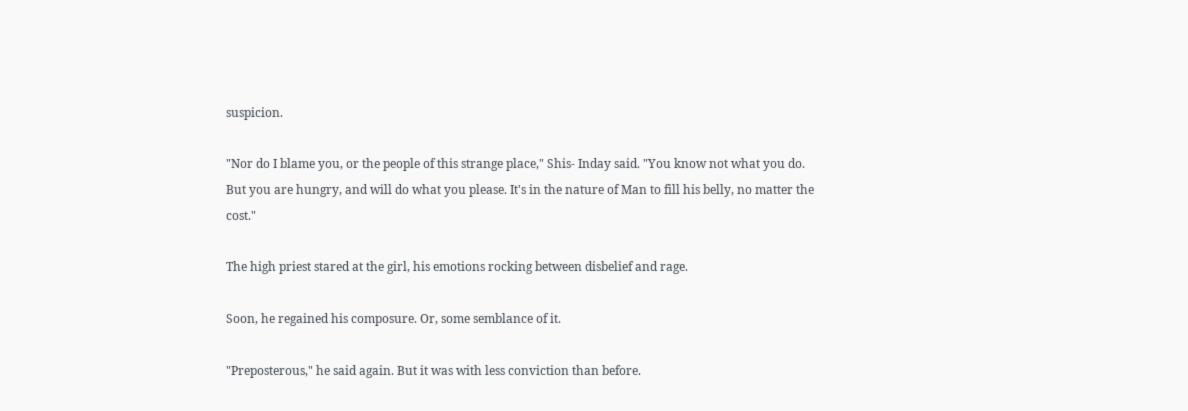suspicion.

"Nor do I blame you, or the people of this strange place," Shis- Inday said. "You know not what you do. But you are hungry, and will do what you please. It's in the nature of Man to fill his belly, no matter the cost."

The high priest stared at the girl, his emotions rocking between disbelief and rage.

Soon, he regained his composure. Or, some semblance of it.

"Preposterous," he said again. But it was with less conviction than before.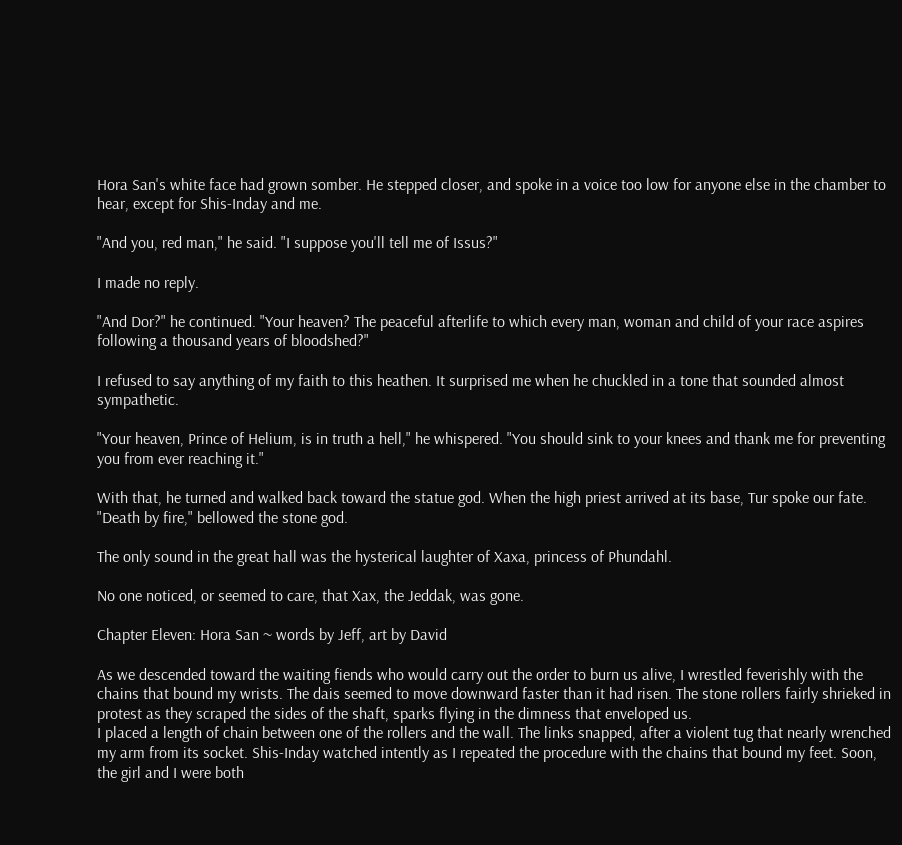Hora San's white face had grown somber. He stepped closer, and spoke in a voice too low for anyone else in the chamber to hear, except for Shis-Inday and me.

"And you, red man," he said. "I suppose you'll tell me of Issus?"

I made no reply.

"And Dor?" he continued. "Your heaven? The peaceful afterlife to which every man, woman and child of your race aspires following a thousand years of bloodshed?"

I refused to say anything of my faith to this heathen. It surprised me when he chuckled in a tone that sounded almost sympathetic.

"Your heaven, Prince of Helium, is in truth a hell," he whispered. "You should sink to your knees and thank me for preventing you from ever reaching it."

With that, he turned and walked back toward the statue god. When the high priest arrived at its base, Tur spoke our fate. "Death by fire," bellowed the stone god.

The only sound in the great hall was the hysterical laughter of Xaxa, princess of Phundahl.

No one noticed, or seemed to care, that Xax, the Jeddak, was gone.

Chapter Eleven: Hora San ~ words by Jeff, art by David

As we descended toward the waiting fiends who would carry out the order to burn us alive, I wrestled feverishly with the chains that bound my wrists. The dais seemed to move downward faster than it had risen. The stone rollers fairly shrieked in protest as they scraped the sides of the shaft, sparks flying in the dimness that enveloped us.
I placed a length of chain between one of the rollers and the wall. The links snapped, after a violent tug that nearly wrenched my arm from its socket. Shis-Inday watched intently as I repeated the procedure with the chains that bound my feet. Soon, the girl and I were both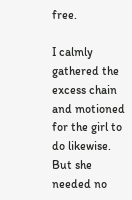free.

I calmly gathered the excess chain and motioned for the girl to do likewise. But she needed no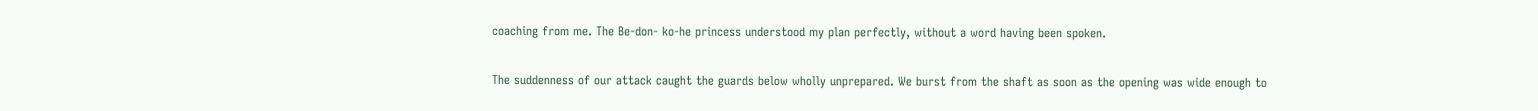coaching from me. The Be-don- ko-he princess understood my plan perfectly, without a word having been spoken.

The suddenness of our attack caught the guards below wholly unprepared. We burst from the shaft as soon as the opening was wide enough to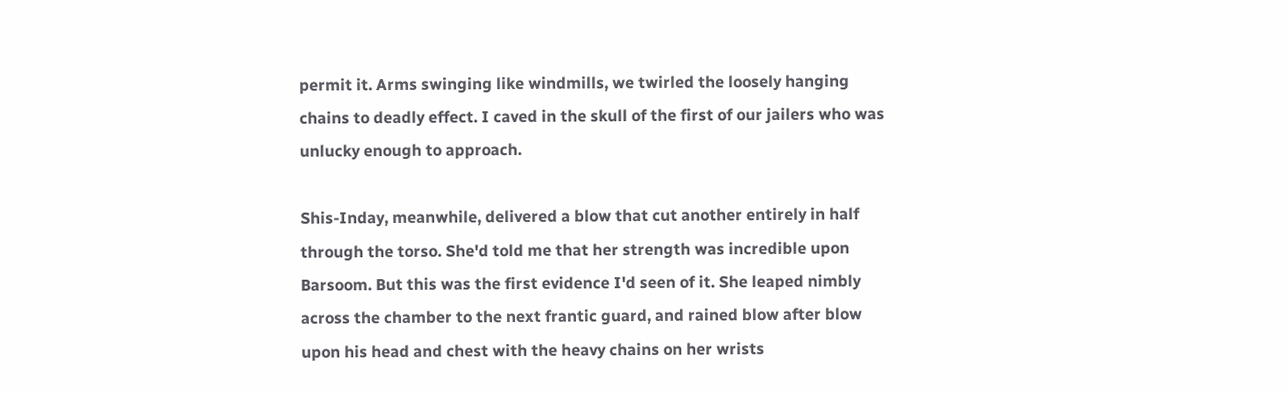permit it. Arms swinging like windmills, we twirled the loosely hanging chains to deadly effect. I caved in the skull of the first of our jailers who was unlucky enough to approach.

Shis-Inday, meanwhile, delivered a blow that cut another entirely in half through the torso. She'd told me that her strength was incredible upon Barsoom. But this was the first evidence I'd seen of it. She leaped nimbly across the chamber to the next frantic guard, and rained blow after blow upon his head and chest with the heavy chains on her wrists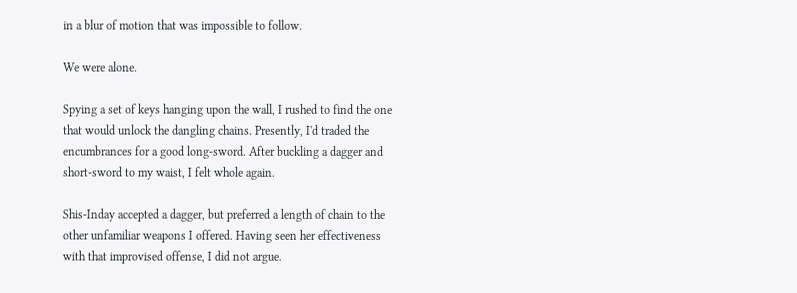in a blur of motion that was impossible to follow.

We were alone.

Spying a set of keys hanging upon the wall, I rushed to find the one that would unlock the dangling chains. Presently, I'd traded the encumbrances for a good long-sword. After buckling a dagger and short-sword to my waist, I felt whole again.

Shis-Inday accepted a dagger, but preferred a length of chain to the other unfamiliar weapons I offered. Having seen her effectiveness with that improvised offense, I did not argue.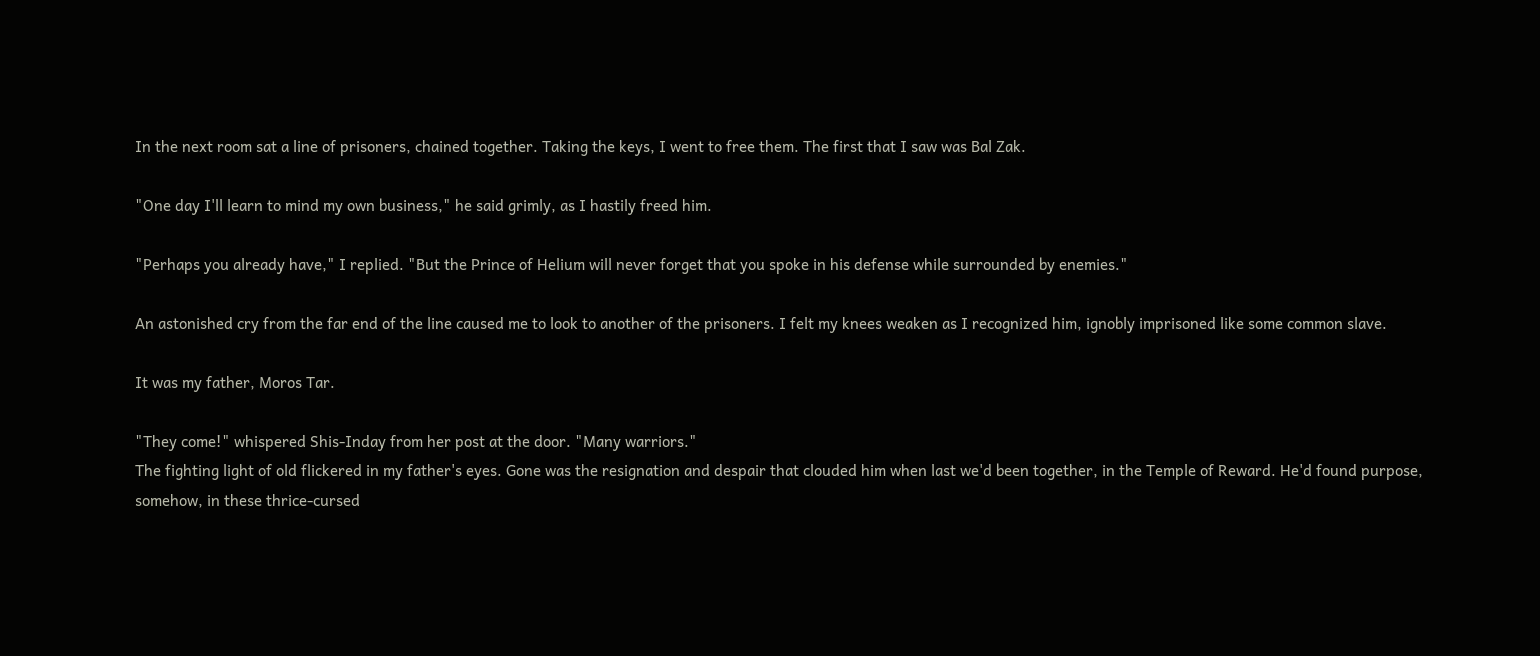In the next room sat a line of prisoners, chained together. Taking the keys, I went to free them. The first that I saw was Bal Zak.

"One day I'll learn to mind my own business," he said grimly, as I hastily freed him.

"Perhaps you already have," I replied. "But the Prince of Helium will never forget that you spoke in his defense while surrounded by enemies."

An astonished cry from the far end of the line caused me to look to another of the prisoners. I felt my knees weaken as I recognized him, ignobly imprisoned like some common slave.

It was my father, Moros Tar.

"They come!" whispered Shis-Inday from her post at the door. "Many warriors."
The fighting light of old flickered in my father's eyes. Gone was the resignation and despair that clouded him when last we'd been together, in the Temple of Reward. He'd found purpose, somehow, in these thrice-cursed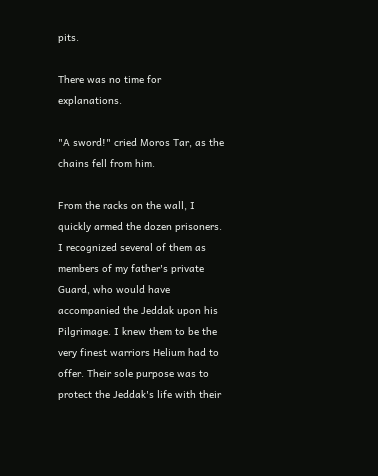pits.

There was no time for explanations.

"A sword!" cried Moros Tar, as the chains fell from him.

From the racks on the wall, I quickly armed the dozen prisoners. I recognized several of them as members of my father's private Guard, who would have accompanied the Jeddak upon his Pilgrimage. I knew them to be the very finest warriors Helium had to offer. Their sole purpose was to protect the Jeddak's life with their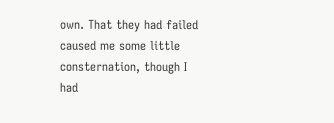own. That they had failed caused me some little consternation, though I had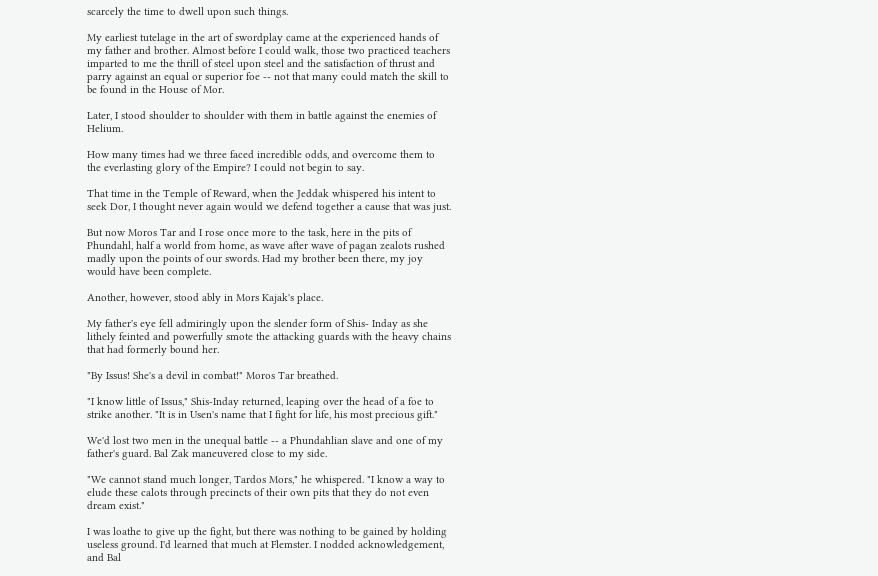scarcely the time to dwell upon such things.

My earliest tutelage in the art of swordplay came at the experienced hands of my father and brother. Almost before I could walk, those two practiced teachers imparted to me the thrill of steel upon steel and the satisfaction of thrust and parry against an equal or superior foe -- not that many could match the skill to be found in the House of Mor.

Later, I stood shoulder to shoulder with them in battle against the enemies of Helium.

How many times had we three faced incredible odds, and overcome them to the everlasting glory of the Empire? I could not begin to say.

That time in the Temple of Reward, when the Jeddak whispered his intent to seek Dor, I thought never again would we defend together a cause that was just.

But now Moros Tar and I rose once more to the task, here in the pits of Phundahl, half a world from home, as wave after wave of pagan zealots rushed madly upon the points of our swords. Had my brother been there, my joy would have been complete.

Another, however, stood ably in Mors Kajak's place.

My father's eye fell admiringly upon the slender form of Shis- Inday as she lithely feinted and powerfully smote the attacking guards with the heavy chains that had formerly bound her.

"By Issus! She's a devil in combat!" Moros Tar breathed.

"I know little of Issus," Shis-Inday returned, leaping over the head of a foe to strike another. "It is in Usen's name that I fight for life, his most precious gift."

We'd lost two men in the unequal battle -- a Phundahlian slave and one of my father's guard. Bal Zak maneuvered close to my side.

"We cannot stand much longer, Tardos Mors," he whispered. "I know a way to elude these calots through precincts of their own pits that they do not even dream exist."

I was loathe to give up the fight, but there was nothing to be gained by holding useless ground. I'd learned that much at Flemster. I nodded acknowledgement, and Bal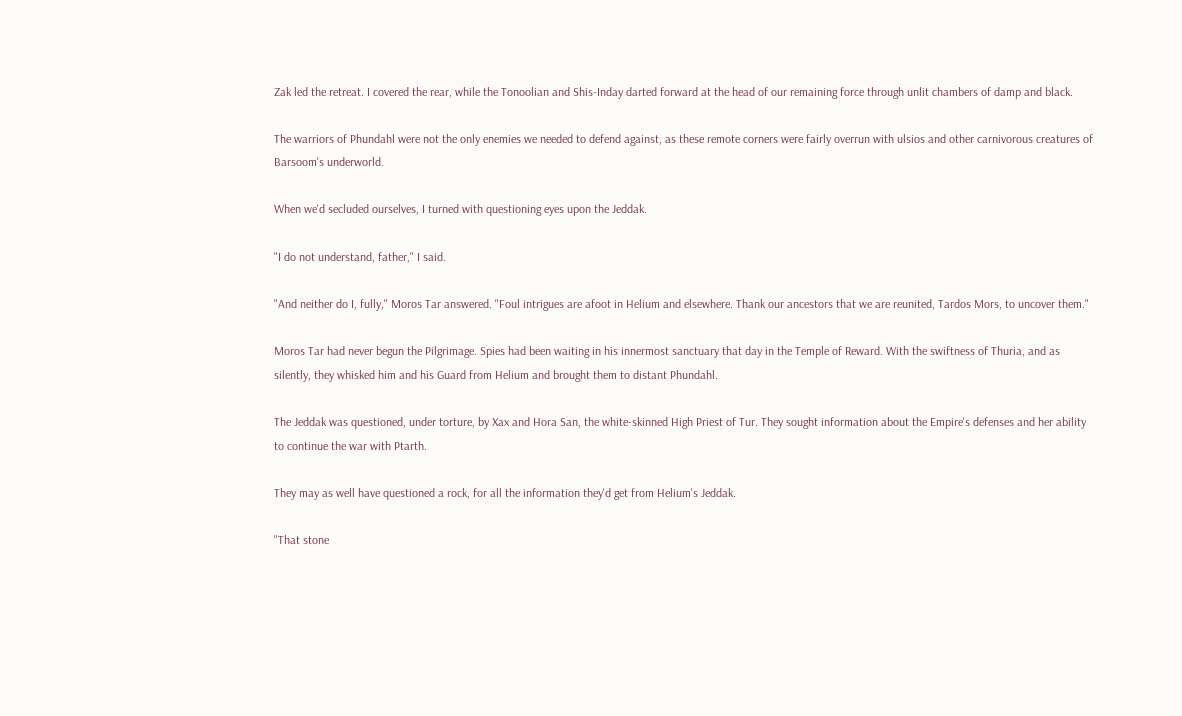Zak led the retreat. I covered the rear, while the Tonoolian and Shis-Inday darted forward at the head of our remaining force through unlit chambers of damp and black.

The warriors of Phundahl were not the only enemies we needed to defend against, as these remote corners were fairly overrun with ulsios and other carnivorous creatures of Barsoom's underworld.

When we'd secluded ourselves, I turned with questioning eyes upon the Jeddak.

"I do not understand, father," I said.

"And neither do I, fully," Moros Tar answered. "Foul intrigues are afoot in Helium and elsewhere. Thank our ancestors that we are reunited, Tardos Mors, to uncover them."

Moros Tar had never begun the Pilgrimage. Spies had been waiting in his innermost sanctuary that day in the Temple of Reward. With the swiftness of Thuria, and as silently, they whisked him and his Guard from Helium and brought them to distant Phundahl.

The Jeddak was questioned, under torture, by Xax and Hora San, the white-skinned High Priest of Tur. They sought information about the Empire's defenses and her ability to continue the war with Ptarth.

They may as well have questioned a rock, for all the information they'd get from Helium's Jeddak.

"That stone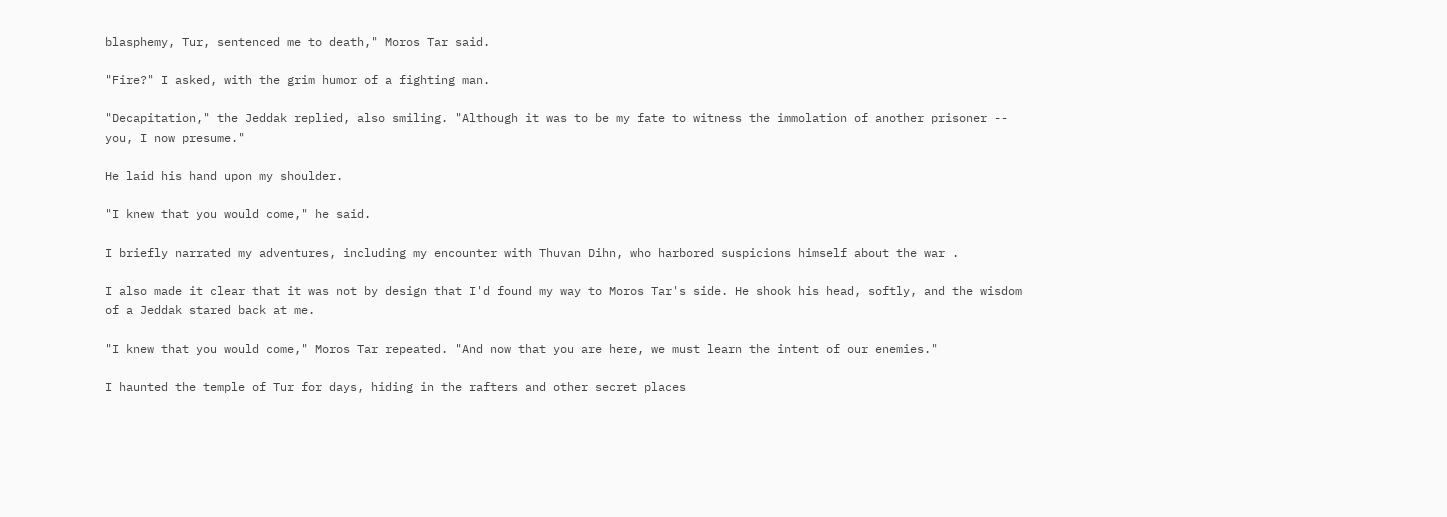blasphemy, Tur, sentenced me to death," Moros Tar said.

"Fire?" I asked, with the grim humor of a fighting man.

"Decapitation," the Jeddak replied, also smiling. "Although it was to be my fate to witness the immolation of another prisoner -- you, I now presume."

He laid his hand upon my shoulder.

"I knew that you would come," he said.

I briefly narrated my adventures, including my encounter with Thuvan Dihn, who harbored suspicions himself about the war .

I also made it clear that it was not by design that I'd found my way to Moros Tar's side. He shook his head, softly, and the wisdom of a Jeddak stared back at me.

"I knew that you would come," Moros Tar repeated. "And now that you are here, we must learn the intent of our enemies."

I haunted the temple of Tur for days, hiding in the rafters and other secret places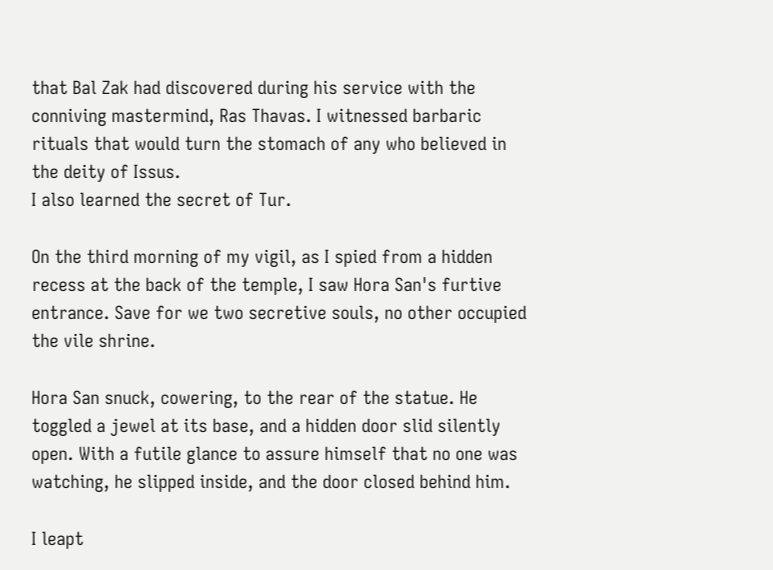that Bal Zak had discovered during his service with the conniving mastermind, Ras Thavas. I witnessed barbaric rituals that would turn the stomach of any who believed in the deity of Issus.
I also learned the secret of Tur.

On the third morning of my vigil, as I spied from a hidden recess at the back of the temple, I saw Hora San's furtive entrance. Save for we two secretive souls, no other occupied the vile shrine.

Hora San snuck, cowering, to the rear of the statue. He toggled a jewel at its base, and a hidden door slid silently open. With a futile glance to assure himself that no one was watching, he slipped inside, and the door closed behind him.

I leapt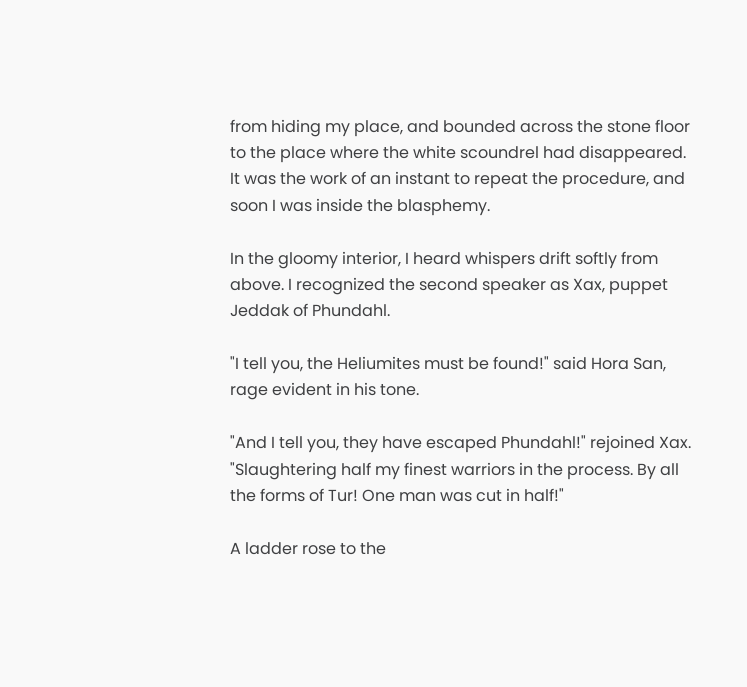from hiding my place, and bounded across the stone floor to the place where the white scoundrel had disappeared. It was the work of an instant to repeat the procedure, and soon I was inside the blasphemy.

In the gloomy interior, I heard whispers drift softly from above. I recognized the second speaker as Xax, puppet Jeddak of Phundahl.

"I tell you, the Heliumites must be found!" said Hora San, rage evident in his tone.

"And I tell you, they have escaped Phundahl!" rejoined Xax. "Slaughtering half my finest warriors in the process. By all the forms of Tur! One man was cut in half!"

A ladder rose to the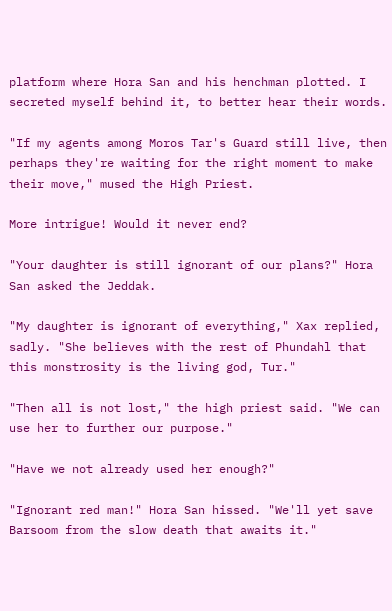platform where Hora San and his henchman plotted. I secreted myself behind it, to better hear their words.

"If my agents among Moros Tar's Guard still live, then perhaps they're waiting for the right moment to make their move," mused the High Priest.

More intrigue! Would it never end?

"Your daughter is still ignorant of our plans?" Hora San asked the Jeddak.

"My daughter is ignorant of everything," Xax replied, sadly. "She believes with the rest of Phundahl that this monstrosity is the living god, Tur."

"Then all is not lost," the high priest said. "We can use her to further our purpose."

"Have we not already used her enough?"

"Ignorant red man!" Hora San hissed. "We'll yet save Barsoom from the slow death that awaits it."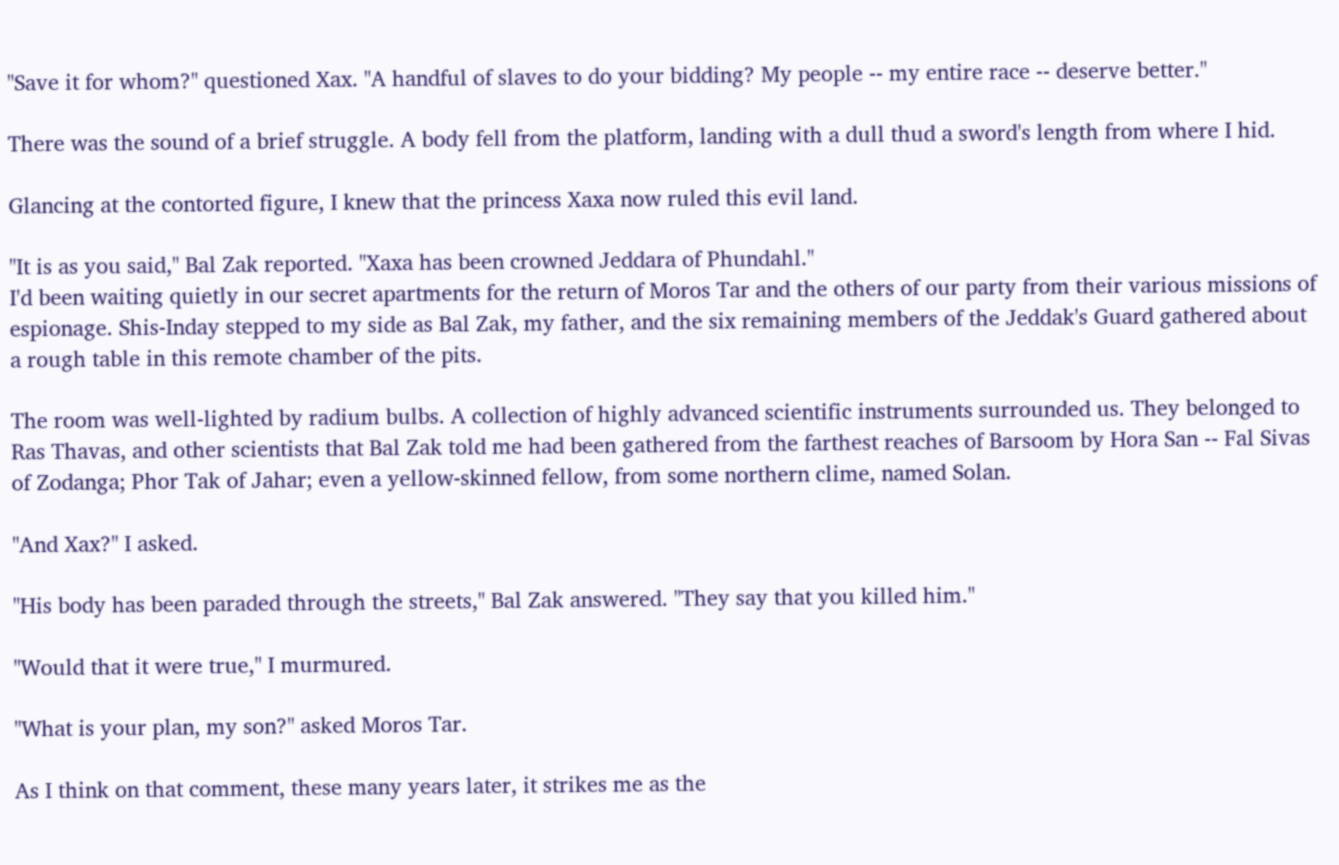"Save it for whom?" questioned Xax. "A handful of slaves to do your bidding? My people -- my entire race -- deserve better."

There was the sound of a brief struggle. A body fell from the platform, landing with a dull thud a sword's length from where I hid.

Glancing at the contorted figure, I knew that the princess Xaxa now ruled this evil land.

"It is as you said," Bal Zak reported. "Xaxa has been crowned Jeddara of Phundahl."
I'd been waiting quietly in our secret apartments for the return of Moros Tar and the others of our party from their various missions of espionage. Shis-Inday stepped to my side as Bal Zak, my father, and the six remaining members of the Jeddak's Guard gathered about a rough table in this remote chamber of the pits.

The room was well-lighted by radium bulbs. A collection of highly advanced scientific instruments surrounded us. They belonged to Ras Thavas, and other scientists that Bal Zak told me had been gathered from the farthest reaches of Barsoom by Hora San -- Fal Sivas of Zodanga; Phor Tak of Jahar; even a yellow-skinned fellow, from some northern clime, named Solan.

"And Xax?" I asked.

"His body has been paraded through the streets," Bal Zak answered. "They say that you killed him."

"Would that it were true," I murmured.

"What is your plan, my son?" asked Moros Tar.

As I think on that comment, these many years later, it strikes me as the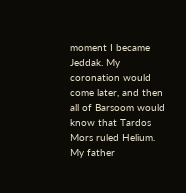moment I became Jeddak. My coronation would come later, and then all of Barsoom would know that Tardos Mors ruled Helium. My father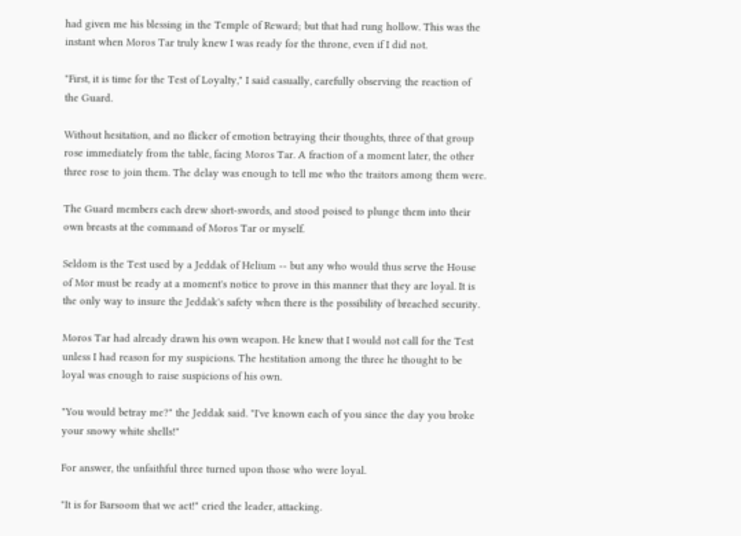had given me his blessing in the Temple of Reward; but that had rung hollow. This was the instant when Moros Tar truly knew I was ready for the throne, even if I did not.

"First, it is time for the Test of Loyalty," I said casually, carefully observing the reaction of the Guard.

Without hesitation, and no flicker of emotion betraying their thoughts, three of that group rose immediately from the table, facing Moros Tar. A fraction of a moment later, the other three rose to join them. The delay was enough to tell me who the traitors among them were.

The Guard members each drew short-swords, and stood poised to plunge them into their own breasts at the command of Moros Tar or myself.

Seldom is the Test used by a Jeddak of Helium -- but any who would thus serve the House of Mor must be ready at a moment's notice to prove in this manner that they are loyal. It is the only way to insure the Jeddak's safety when there is the possibility of breached security.

Moros Tar had already drawn his own weapon. He knew that I would not call for the Test unless I had reason for my suspicions. The hestitation among the three he thought to be loyal was enough to raise suspicions of his own.

"You would betray me?" the Jeddak said. "I've known each of you since the day you broke your snowy white shells!"

For answer, the unfaithful three turned upon those who were loyal.

"It is for Barsoom that we act!" cried the leader, attacking.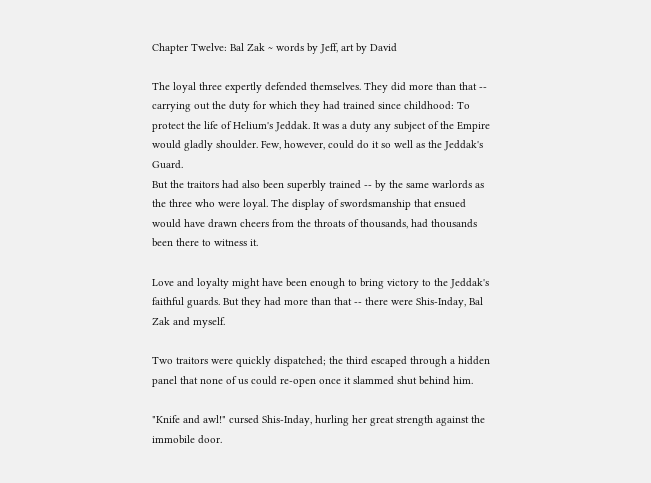Chapter Twelve: Bal Zak ~ words by Jeff, art by David

The loyal three expertly defended themselves. They did more than that -- carrying out the duty for which they had trained since childhood: To protect the life of Helium's Jeddak. It was a duty any subject of the Empire would gladly shoulder. Few, however, could do it so well as the Jeddak's Guard.
But the traitors had also been superbly trained -- by the same warlords as the three who were loyal. The display of swordsmanship that ensued would have drawn cheers from the throats of thousands, had thousands been there to witness it.

Love and loyalty might have been enough to bring victory to the Jeddak's faithful guards. But they had more than that -- there were Shis-Inday, Bal Zak and myself.

Two traitors were quickly dispatched; the third escaped through a hidden panel that none of us could re-open once it slammed shut behind him.

"Knife and awl!" cursed Shis-Inday, hurling her great strength against the immobile door.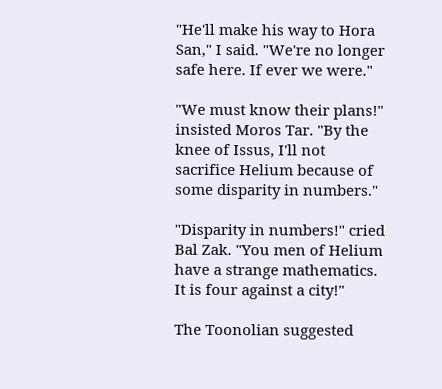"He'll make his way to Hora San," I said. "We're no longer safe here. If ever we were."

"We must know their plans!" insisted Moros Tar. "By the knee of Issus, I'll not sacrifice Helium because of some disparity in numbers."

"Disparity in numbers!" cried Bal Zak. "You men of Helium have a strange mathematics. It is four against a city!"

The Toonolian suggested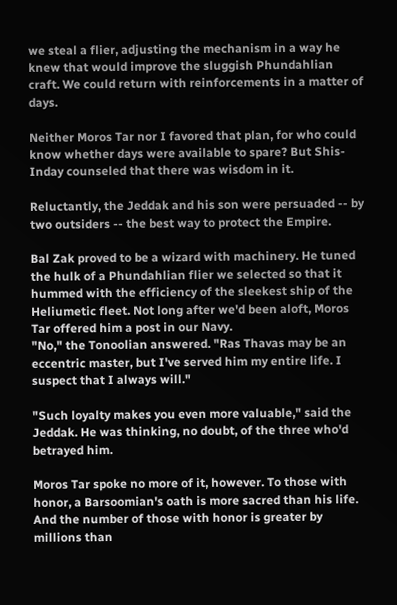we steal a flier, adjusting the mechanism in a way he knew that would improve the sluggish Phundahlian craft. We could return with reinforcements in a matter of days.

Neither Moros Tar nor I favored that plan, for who could know whether days were available to spare? But Shis-Inday counseled that there was wisdom in it.

Reluctantly, the Jeddak and his son were persuaded -- by two outsiders -- the best way to protect the Empire.

Bal Zak proved to be a wizard with machinery. He tuned the hulk of a Phundahlian flier we selected so that it hummed with the efficiency of the sleekest ship of the Heliumetic fleet. Not long after we'd been aloft, Moros Tar offered him a post in our Navy.
"No," the Tonoolian answered. "Ras Thavas may be an eccentric master, but I've served him my entire life. I suspect that I always will."

"Such loyalty makes you even more valuable," said the Jeddak. He was thinking, no doubt, of the three who'd betrayed him.

Moros Tar spoke no more of it, however. To those with honor, a Barsoomian's oath is more sacred than his life. And the number of those with honor is greater by millions than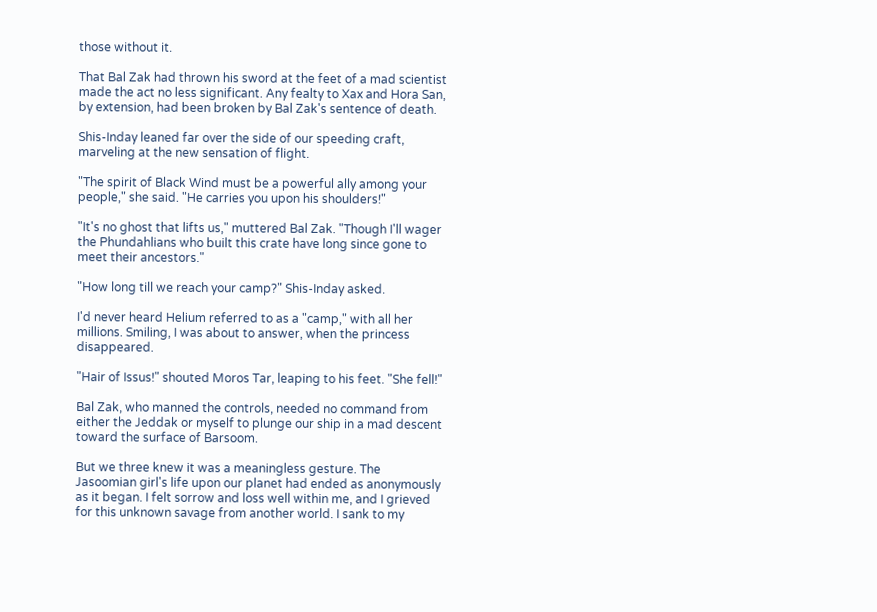those without it.

That Bal Zak had thrown his sword at the feet of a mad scientist made the act no less significant. Any fealty to Xax and Hora San, by extension, had been broken by Bal Zak's sentence of death.

Shis-Inday leaned far over the side of our speeding craft, marveling at the new sensation of flight.

"The spirit of Black Wind must be a powerful ally among your people," she said. "He carries you upon his shoulders!"

"It's no ghost that lifts us," muttered Bal Zak. "Though I'll wager the Phundahlians who built this crate have long since gone to meet their ancestors."

"How long till we reach your camp?" Shis-Inday asked.

I'd never heard Helium referred to as a "camp," with all her millions. Smiling, I was about to answer, when the princess disappeared.

"Hair of Issus!" shouted Moros Tar, leaping to his feet. "She fell!"

Bal Zak, who manned the controls, needed no command from either the Jeddak or myself to plunge our ship in a mad descent toward the surface of Barsoom.

But we three knew it was a meaningless gesture. The Jasoomian girl's life upon our planet had ended as anonymously as it began. I felt sorrow and loss well within me, and I grieved for this unknown savage from another world. I sank to my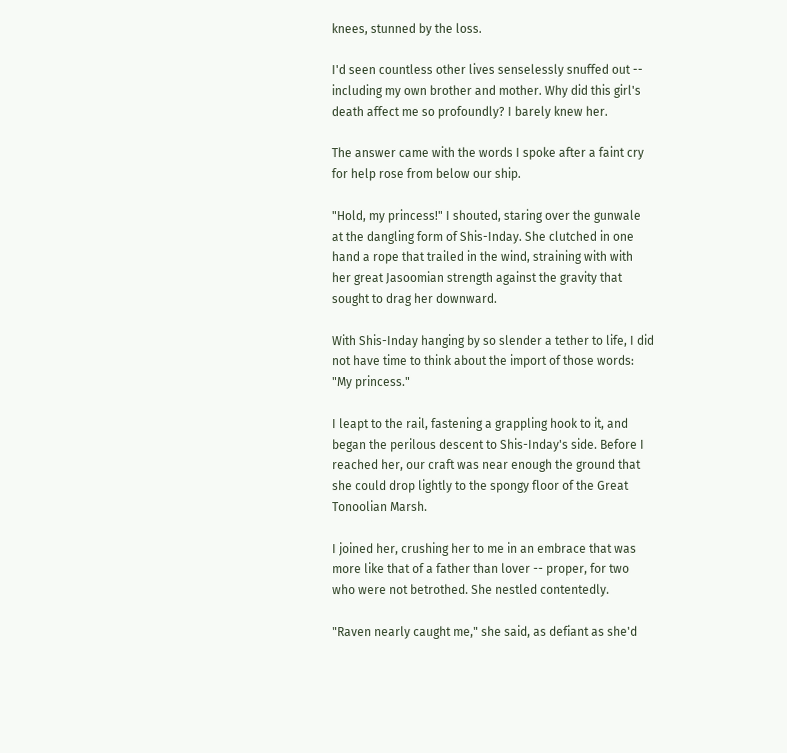knees, stunned by the loss.

I'd seen countless other lives senselessly snuffed out -- including my own brother and mother. Why did this girl's death affect me so profoundly? I barely knew her.

The answer came with the words I spoke after a faint cry for help rose from below our ship.

"Hold, my princess!" I shouted, staring over the gunwale at the dangling form of Shis-Inday. She clutched in one hand a rope that trailed in the wind, straining with with her great Jasoomian strength against the gravity that sought to drag her downward.

With Shis-Inday hanging by so slender a tether to life, I did not have time to think about the import of those words: "My princess."

I leapt to the rail, fastening a grappling hook to it, and began the perilous descent to Shis-Inday's side. Before I reached her, our craft was near enough the ground that she could drop lightly to the spongy floor of the Great Tonoolian Marsh.

I joined her, crushing her to me in an embrace that was more like that of a father than lover -- proper, for two who were not betrothed. She nestled contentedly.

"Raven nearly caught me," she said, as defiant as she'd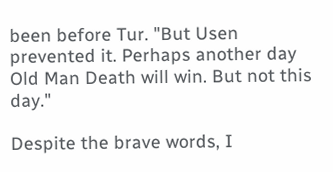been before Tur. "But Usen prevented it. Perhaps another day Old Man Death will win. But not this day."

Despite the brave words, I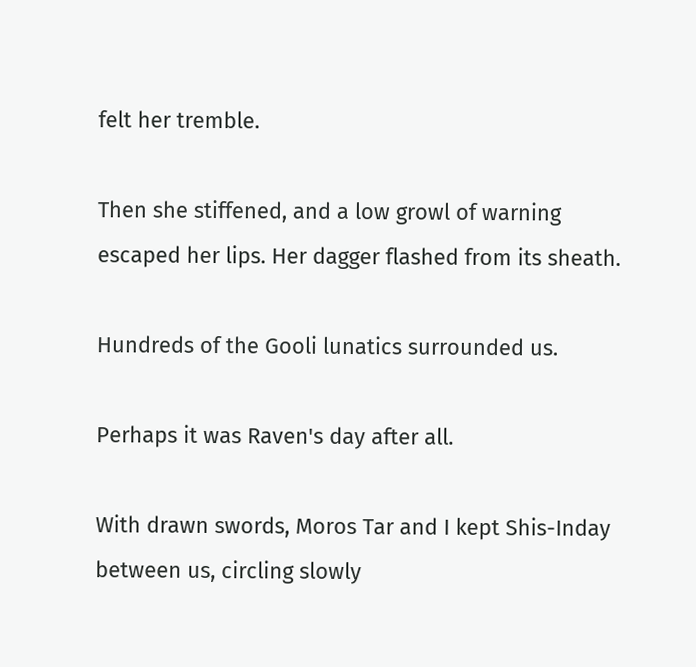felt her tremble.

Then she stiffened, and a low growl of warning escaped her lips. Her dagger flashed from its sheath.

Hundreds of the Gooli lunatics surrounded us.

Perhaps it was Raven's day after all.

With drawn swords, Moros Tar and I kept Shis-Inday between us, circling slowly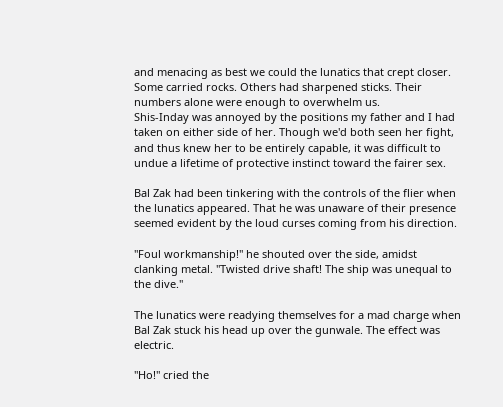and menacing as best we could the lunatics that crept closer. Some carried rocks. Others had sharpened sticks. Their numbers alone were enough to overwhelm us.
Shis-Inday was annoyed by the positions my father and I had taken on either side of her. Though we'd both seen her fight, and thus knew her to be entirely capable, it was difficult to undue a lifetime of protective instinct toward the fairer sex.

Bal Zak had been tinkering with the controls of the flier when the lunatics appeared. That he was unaware of their presence seemed evident by the loud curses coming from his direction.

"Foul workmanship!" he shouted over the side, amidst clanking metal. "Twisted drive shaft! The ship was unequal to the dive."

The lunatics were readying themselves for a mad charge when Bal Zak stuck his head up over the gunwale. The effect was electric.

"Ho!" cried the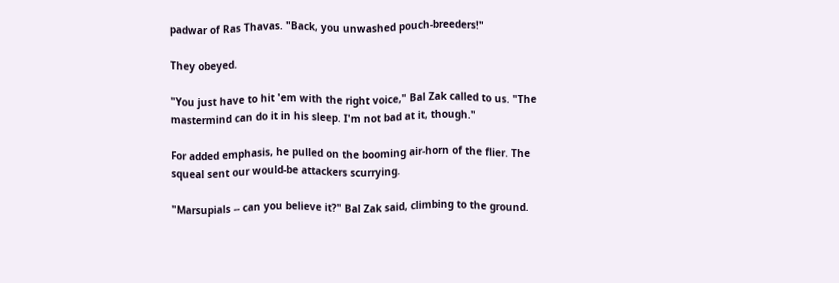padwar of Ras Thavas. "Back, you unwashed pouch-breeders!"

They obeyed.

"You just have to hit 'em with the right voice," Bal Zak called to us. "The mastermind can do it in his sleep. I'm not bad at it, though."

For added emphasis, he pulled on the booming air-horn of the flier. The squeal sent our would-be attackers scurrying.

"Marsupials -- can you believe it?" Bal Zak said, climbing to the ground.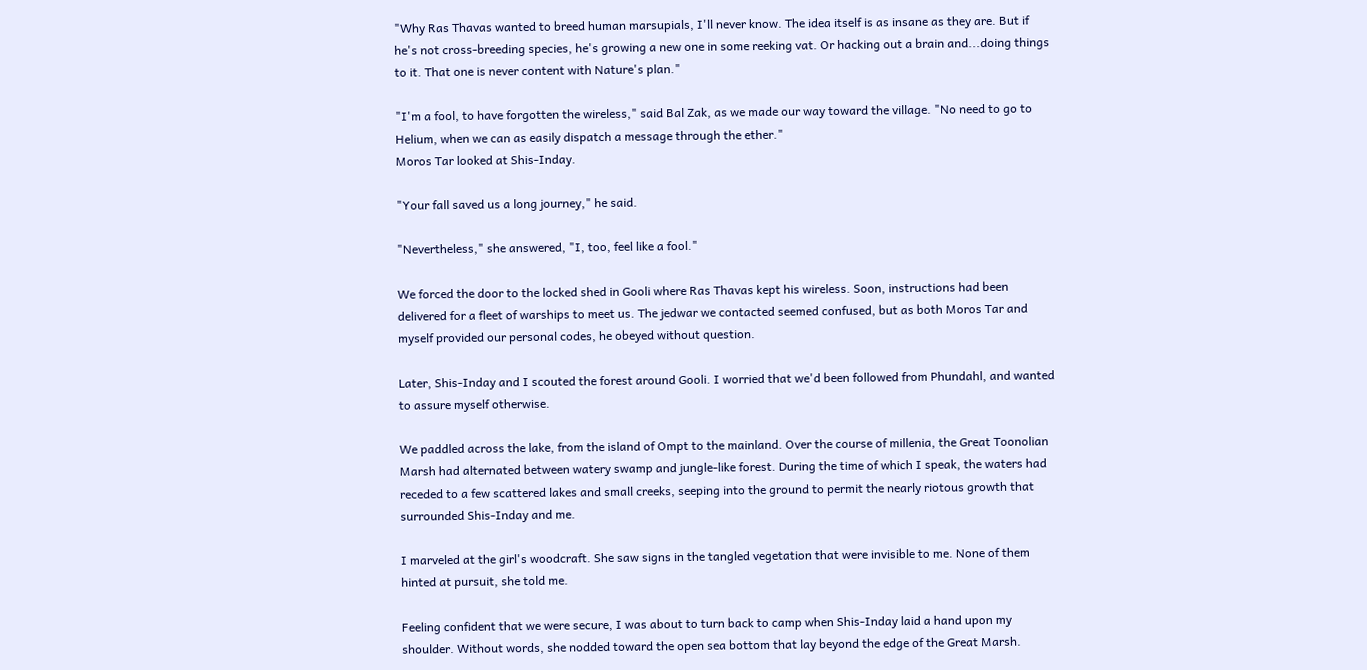"Why Ras Thavas wanted to breed human marsupials, I'll never know. The idea itself is as insane as they are. But if he's not cross-breeding species, he's growing a new one in some reeking vat. Or hacking out a brain and...doing things to it. That one is never content with Nature's plan."

"I'm a fool, to have forgotten the wireless," said Bal Zak, as we made our way toward the village. "No need to go to Helium, when we can as easily dispatch a message through the ether."
Moros Tar looked at Shis-Inday.

"Your fall saved us a long journey," he said.

"Nevertheless," she answered, "I, too, feel like a fool."

We forced the door to the locked shed in Gooli where Ras Thavas kept his wireless. Soon, instructions had been delivered for a fleet of warships to meet us. The jedwar we contacted seemed confused, but as both Moros Tar and myself provided our personal codes, he obeyed without question.

Later, Shis-Inday and I scouted the forest around Gooli. I worried that we'd been followed from Phundahl, and wanted to assure myself otherwise.

We paddled across the lake, from the island of Ompt to the mainland. Over the course of millenia, the Great Toonolian Marsh had alternated between watery swamp and jungle-like forest. During the time of which I speak, the waters had receded to a few scattered lakes and small creeks, seeping into the ground to permit the nearly riotous growth that surrounded Shis-Inday and me.

I marveled at the girl's woodcraft. She saw signs in the tangled vegetation that were invisible to me. None of them hinted at pursuit, she told me.

Feeling confident that we were secure, I was about to turn back to camp when Shis-Inday laid a hand upon my shoulder. Without words, she nodded toward the open sea bottom that lay beyond the edge of the Great Marsh.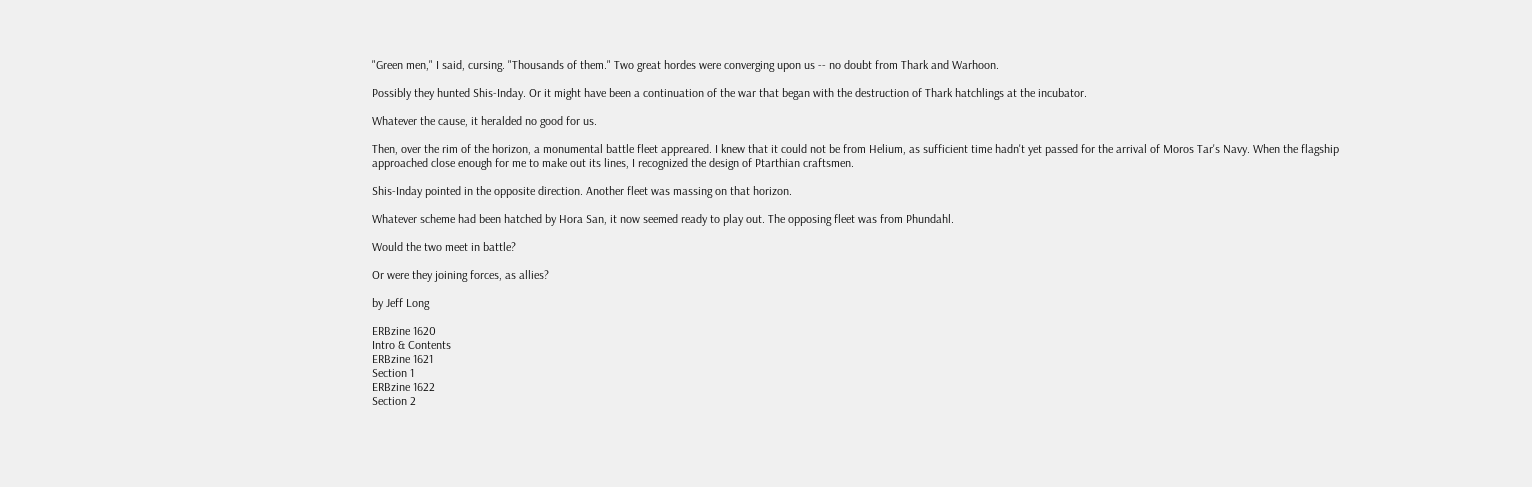"Green men," I said, cursing. "Thousands of them." Two great hordes were converging upon us -- no doubt from Thark and Warhoon.

Possibly they hunted Shis-Inday. Or it might have been a continuation of the war that began with the destruction of Thark hatchlings at the incubator.

Whatever the cause, it heralded no good for us.

Then, over the rim of the horizon, a monumental battle fleet appreared. I knew that it could not be from Helium, as sufficient time hadn't yet passed for the arrival of Moros Tar's Navy. When the flagship approached close enough for me to make out its lines, I recognized the design of Ptarthian craftsmen.

Shis-Inday pointed in the opposite direction. Another fleet was massing on that horizon.

Whatever scheme had been hatched by Hora San, it now seemed ready to play out. The opposing fleet was from Phundahl.

Would the two meet in battle?

Or were they joining forces, as allies?

by Jeff Long

ERBzine 1620
Intro & Contents
ERBzine 1621
Section 1
ERBzine 1622
Section 2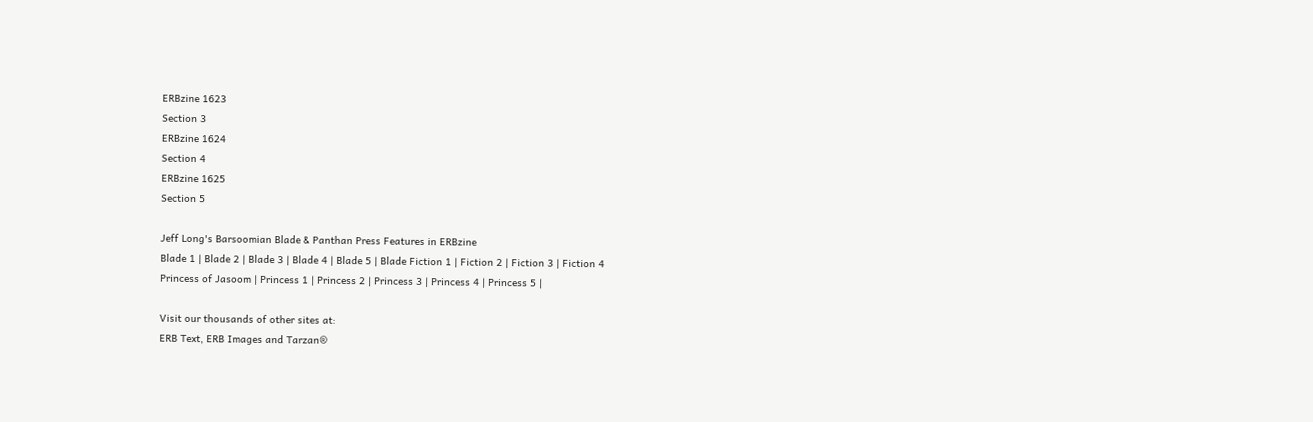ERBzine 1623
Section 3
ERBzine 1624
Section 4
ERBzine 1625
Section 5

Jeff Long's Barsoomian Blade & Panthan Press Features in ERBzine
Blade 1 | Blade 2 | Blade 3 | Blade 4 | Blade 5 | Blade Fiction 1 | Fiction 2 | Fiction 3 | Fiction 4
Princess of Jasoom | Princess 1 | Princess 2 | Princess 3 | Princess 4 | Princess 5 |

Visit our thousands of other sites at:
ERB Text, ERB Images and Tarzan®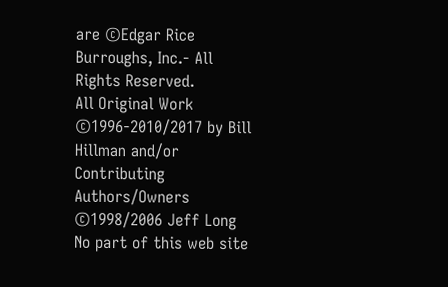are ©Edgar Rice Burroughs, Inc.- All Rights Reserved.
All Original Work ©1996-2010/2017 by Bill Hillman and/or Contributing Authors/Owners
©1998/2006 Jeff Long
No part of this web site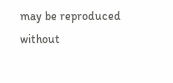may be reproduced without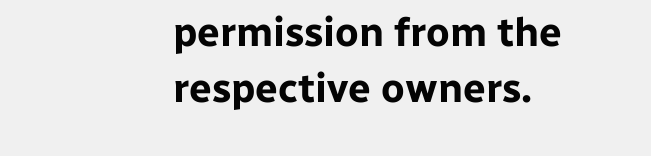permission from the respective owners.